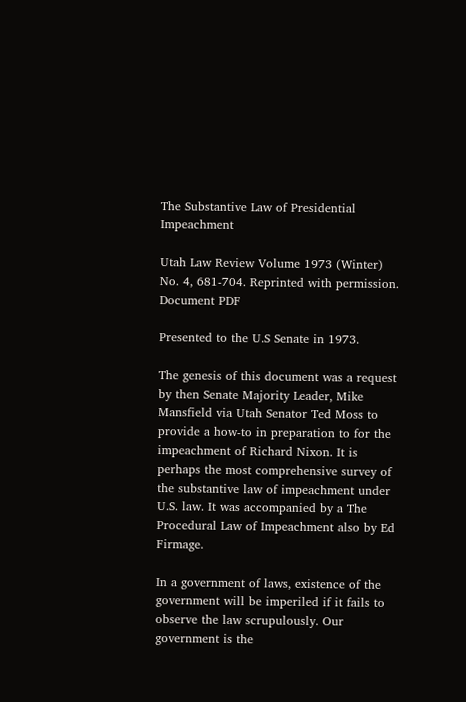The Substantive Law of Presidential Impeachment

Utah Law Review Volume 1973 (Winter) No. 4, 681-704. Reprinted with permission. Document PDF

Presented to the U.S Senate in 1973.

The genesis of this document was a request by then Senate Majority Leader, Mike Mansfield via Utah Senator Ted Moss to provide a how-to in preparation to for the impeachment of Richard Nixon. It is perhaps the most comprehensive survey of the substantive law of impeachment under U.S. law. It was accompanied by a The Procedural Law of Impeachment also by Ed Firmage.

In a government of laws, existence of the government will be imperiled if it fails to observe the law scrupulously. Our government is the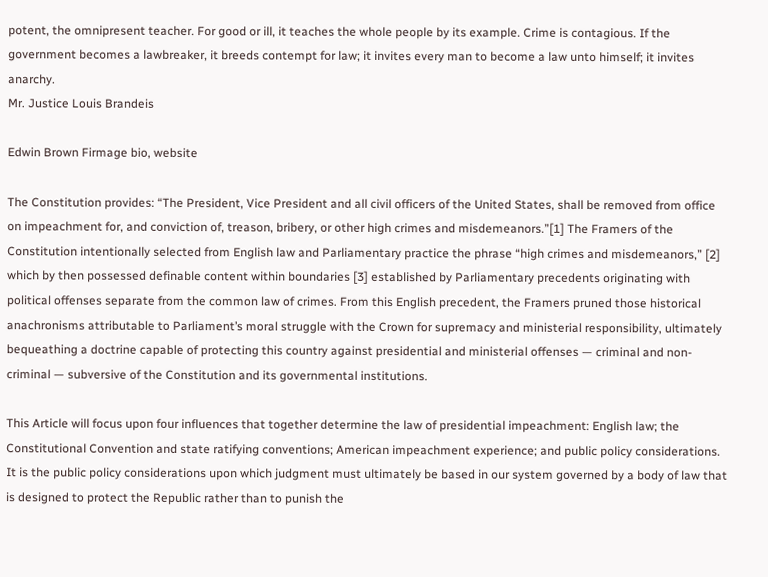potent, the omnipresent teacher. For good or ill, it teaches the whole people by its example. Crime is contagious. If the government becomes a lawbreaker, it breeds contempt for law; it invites every man to become a law unto himself; it invites anarchy.
Mr. Justice Louis Brandeis

Edwin Brown Firmage bio, website

The Constitution provides: “The President, Vice President and all civil officers of the United States, shall be removed from office on impeachment for, and conviction of, treason, bribery, or other high crimes and misdemeanors.”[1] The Framers of the Constitution intentionally selected from English law and Parliamentary practice the phrase “high crimes and misdemeanors,” [2] which by then possessed definable content within boundaries [3] established by Parliamentary precedents originating with political offenses separate from the common law of crimes. From this English precedent, the Framers pruned those historical anachronisms attributable to Parliament’s moral struggle with the Crown for supremacy and ministerial responsibility, ultimately bequeathing a doctrine capable of protecting this country against presidential and ministerial offenses — criminal and non-criminal — subversive of the Constitution and its governmental institutions.

This Article will focus upon four influences that together determine the law of presidential impeachment: English law; the Constitutional Convention and state ratifying conventions; American impeachment experience; and public policy considerations. It is the public policy considerations upon which judgment must ultimately be based in our system governed by a body of law that is designed to protect the Republic rather than to punish the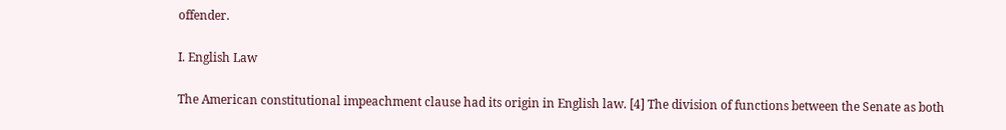offender.

I. English Law

The American constitutional impeachment clause had its origin in English law. [4] The division of functions between the Senate as both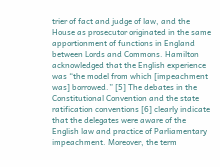trier of fact and judge of law, and the House as prosecutor originated in the same apportionment of functions in England between Lords and Commons. Hamilton acknowledged that the English experience was “the model from which [impeachment was] borrowed.” [5] The debates in the Constitutional Convention and the state ratification conventions [6] clearly indicate that the delegates were aware of the English law and practice of Parliamentary impeachment. Moreover, the term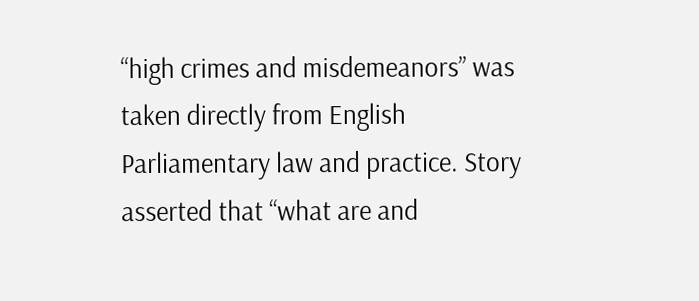“high crimes and misdemeanors” was taken directly from English Parliamentary law and practice. Story asserted that “what are and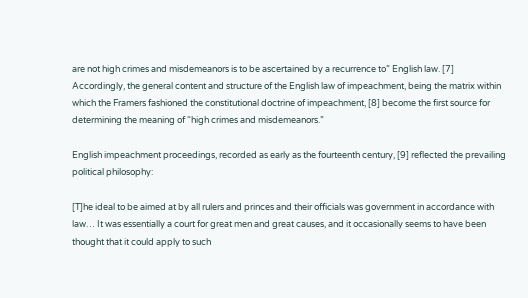are not high crimes and misdemeanors is to be ascertained by a recurrence to” English law. [7] Accordingly, the general content and structure of the English law of impeachment, being the matrix within which the Framers fashioned the constitutional doctrine of impeachment, [8] become the first source for determining the meaning of “high crimes and misdemeanors.”

English impeachment proceedings, recorded as early as the fourteenth century, [9] reflected the prevailing political philosophy:

[T]he ideal to be aimed at by all rulers and princes and their officials was government in accordance with law… It was essentially a court for great men and great causes, and it occasionally seems to have been thought that it could apply to such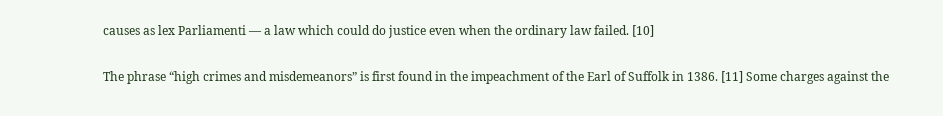causes as lex Parliamenti — a law which could do justice even when the ordinary law failed. [10]

The phrase “high crimes and misdemeanors” is first found in the impeachment of the Earl of Suffolk in 1386. [11] Some charges against the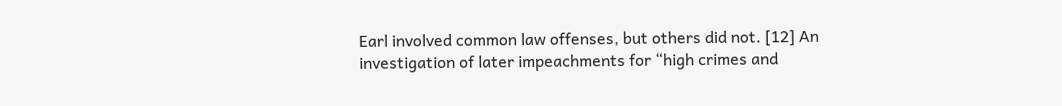Earl involved common law offenses, but others did not. [12] An investigation of later impeachments for “high crimes and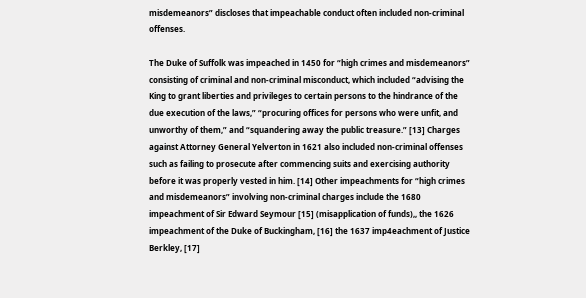misdemeanors” discloses that impeachable conduct often included non-criminal offenses.

The Duke of Suffolk was impeached in 1450 for “high crimes and misdemeanors” consisting of criminal and non-criminal misconduct, which included “advising the King to grant liberties and privileges to certain persons to the hindrance of the due execution of the laws,” “procuring offices for persons who were unfit, and unworthy of them,” and “squandering away the public treasure.” [13] Charges against Attorney General Yelverton in 1621 also included non-criminal offenses such as failing to prosecute after commencing suits and exercising authority before it was properly vested in him. [14] Other impeachments for “high crimes and misdemeanors” involving non-criminal charges include the 1680 impeachment of Sir Edward Seymour [15] (misapplication of funds),, the 1626 impeachment of the Duke of Buckingham, [16] the 1637 imp4eachment of Justice Berkley, [17]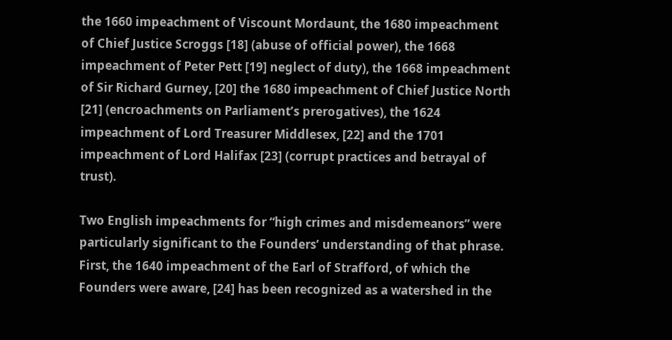the 1660 impeachment of Viscount Mordaunt, the 1680 impeachment of Chief Justice Scroggs [18] (abuse of official power), the 1668 impeachment of Peter Pett [19] neglect of duty), the 1668 impeachment of Sir Richard Gurney, [20] the 1680 impeachment of Chief Justice North [21] (encroachments on Parliament’s prerogatives), the 1624 impeachment of Lord Treasurer Middlesex, [22] and the 1701 impeachment of Lord Halifax [23] (corrupt practices and betrayal of trust).

Two English impeachments for “high crimes and misdemeanors” were particularly significant to the Founders’ understanding of that phrase. First, the 1640 impeachment of the Earl of Strafford, of which the Founders were aware, [24] has been recognized as a watershed in the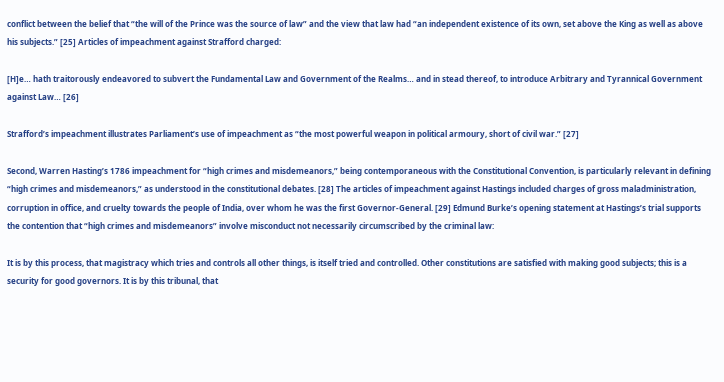conflict between the belief that “the will of the Prince was the source of law” and the view that law had “an independent existence of its own, set above the King as well as above his subjects.” [25] Articles of impeachment against Strafford charged:

[H]e… hath traitorously endeavored to subvert the Fundamental Law and Government of the Realms… and in stead thereof, to introduce Arbitrary and Tyrannical Government against Law… [26]

Strafford’s impeachment illustrates Parliament’s use of impeachment as “the most powerful weapon in political armoury, short of civil war.” [27]

Second, Warren Hasting’s 1786 impeachment for “high crimes and misdemeanors,” being contemporaneous with the Constitutional Convention, is particularly relevant in defining “high crimes and misdemeanors,” as understood in the constitutional debates. [28] The articles of impeachment against Hastings included charges of gross maladministration, corruption in office, and cruelty towards the people of India, over whom he was the first Governor-General. [29] Edmund Burke’s opening statement at Hastings’s trial supports the contention that “high crimes and misdemeanors” involve misconduct not necessarily circumscribed by the criminal law:

It is by this process, that magistracy which tries and controls all other things, is itself tried and controlled. Other constitutions are satisfied with making good subjects; this is a security for good governors. It is by this tribunal, that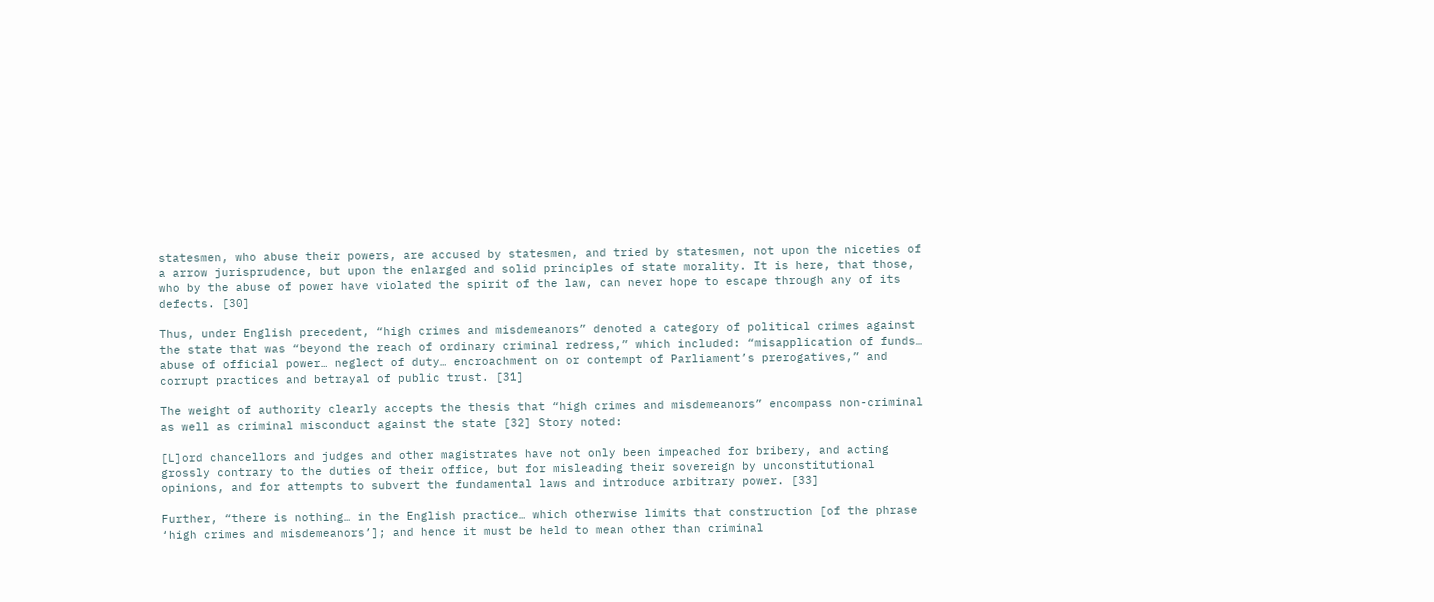statesmen, who abuse their powers, are accused by statesmen, and tried by statesmen, not upon the niceties of a arrow jurisprudence, but upon the enlarged and solid principles of state morality. It is here, that those, who by the abuse of power have violated the spirit of the law, can never hope to escape through any of its defects. [30]

Thus, under English precedent, “high crimes and misdemeanors” denoted a category of political crimes against the state that was “beyond the reach of ordinary criminal redress,” which included: “misapplication of funds… abuse of official power… neglect of duty… encroachment on or contempt of Parliament’s prerogatives,” and corrupt practices and betrayal of public trust. [31]

The weight of authority clearly accepts the thesis that “high crimes and misdemeanors” encompass non-criminal as well as criminal misconduct against the state [32] Story noted:

[L]ord chancellors and judges and other magistrates have not only been impeached for bribery, and acting grossly contrary to the duties of their office, but for misleading their sovereign by unconstitutional opinions, and for attempts to subvert the fundamental laws and introduce arbitrary power. [33]

Further, “there is nothing… in the English practice… which otherwise limits that construction [of the phrase ‘high crimes and misdemeanors’]; and hence it must be held to mean other than criminal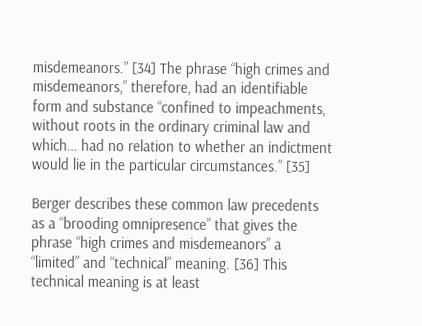misdemeanors.” [34] The phrase “high crimes and misdemeanors,” therefore, had an identifiable form and substance “confined to impeachments, without roots in the ordinary criminal law and which… had no relation to whether an indictment would lie in the particular circumstances.” [35]

Berger describes these common law precedents as a “brooding omnipresence” that gives the phrase “high crimes and misdemeanors” a “limited” and “technical” meaning. [36] This technical meaning is at least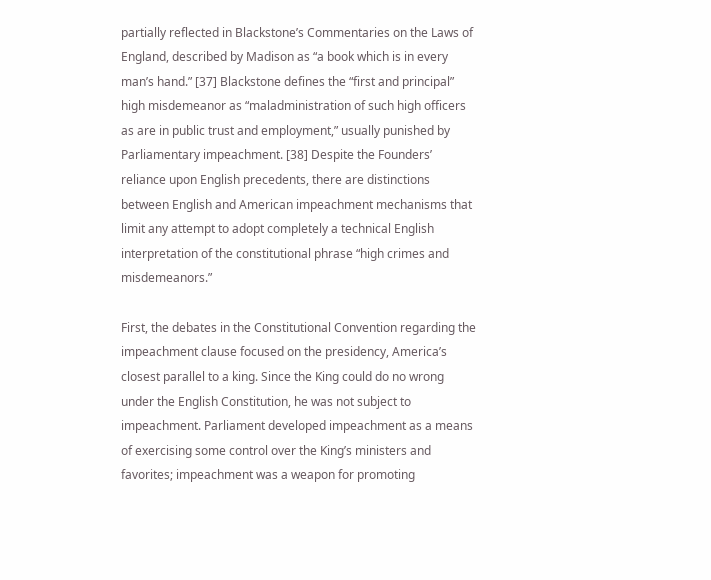partially reflected in Blackstone’s Commentaries on the Laws of England, described by Madison as “a book which is in every man’s hand.” [37] Blackstone defines the “first and principal” high misdemeanor as “maladministration of such high officers as are in public trust and employment,” usually punished by Parliamentary impeachment. [38] Despite the Founders’ reliance upon English precedents, there are distinctions between English and American impeachment mechanisms that limit any attempt to adopt completely a technical English interpretation of the constitutional phrase “high crimes and misdemeanors.”

First, the debates in the Constitutional Convention regarding the impeachment clause focused on the presidency, America’s closest parallel to a king. Since the King could do no wrong under the English Constitution, he was not subject to impeachment. Parliament developed impeachment as a means of exercising some control over the King’s ministers and favorites; impeachment was a weapon for promoting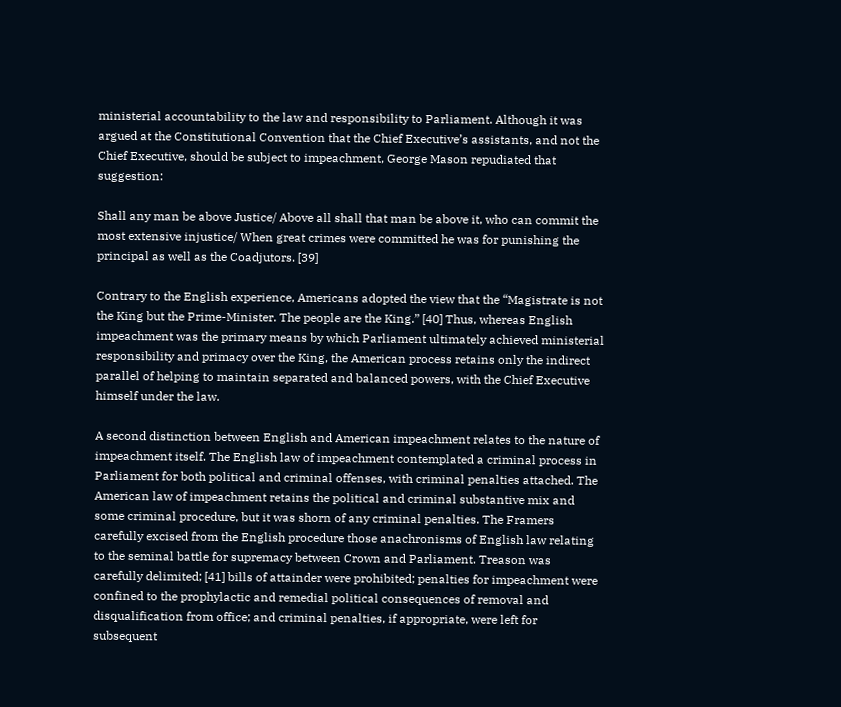ministerial accountability to the law and responsibility to Parliament. Although it was argued at the Constitutional Convention that the Chief Executive’s assistants, and not the Chief Executive, should be subject to impeachment, George Mason repudiated that suggestion:

Shall any man be above Justice/ Above all shall that man be above it, who can commit the most extensive injustice/ When great crimes were committed he was for punishing the principal as well as the Coadjutors. [39]

Contrary to the English experience, Americans adopted the view that the “Magistrate is not the King but the Prime-Minister. The people are the King.” [40] Thus, whereas English impeachment was the primary means by which Parliament ultimately achieved ministerial responsibility and primacy over the King, the American process retains only the indirect parallel of helping to maintain separated and balanced powers, with the Chief Executive himself under the law.

A second distinction between English and American impeachment relates to the nature of impeachment itself. The English law of impeachment contemplated a criminal process in Parliament for both political and criminal offenses, with criminal penalties attached. The American law of impeachment retains the political and criminal substantive mix and some criminal procedure, but it was shorn of any criminal penalties. The Framers carefully excised from the English procedure those anachronisms of English law relating to the seminal battle for supremacy between Crown and Parliament. Treason was carefully delimited; [41] bills of attainder were prohibited; penalties for impeachment were confined to the prophylactic and remedial political consequences of removal and disqualification from office; and criminal penalties, if appropriate, were left for subsequent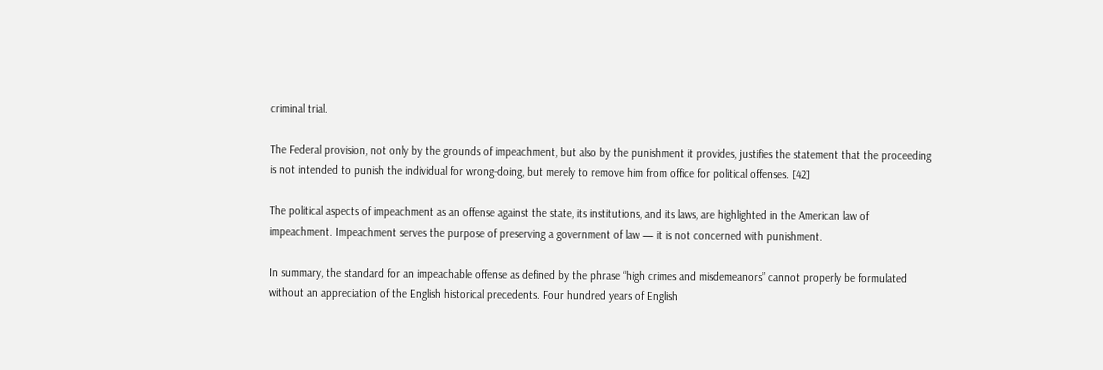criminal trial.

The Federal provision, not only by the grounds of impeachment, but also by the punishment it provides, justifies the statement that the proceeding is not intended to punish the individual for wrong-doing, but merely to remove him from office for political offenses. [42]

The political aspects of impeachment as an offense against the state, its institutions, and its laws, are highlighted in the American law of impeachment. Impeachment serves the purpose of preserving a government of law — it is not concerned with punishment.

In summary, the standard for an impeachable offense as defined by the phrase “high crimes and misdemeanors” cannot properly be formulated without an appreciation of the English historical precedents. Four hundred years of English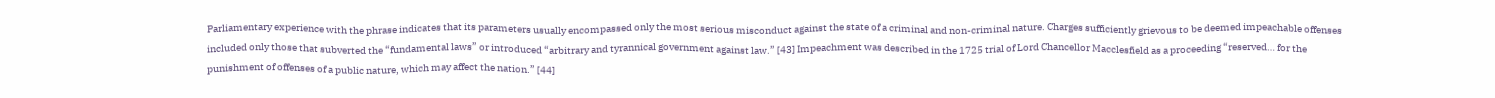Parliamentary experience with the phrase indicates that its parameters usually encompassed only the most serious misconduct against the state of a criminal and non-criminal nature. Charges sufficiently grievous to be deemed impeachable offenses included only those that subverted the “fundamental laws” or introduced “arbitrary and tyrannical government against law.” [43] Impeachment was described in the 1725 trial of Lord Chancellor Macclesfield as a proceeding “reserved… for the punishment of offenses of a public nature, which may affect the nation.” [44]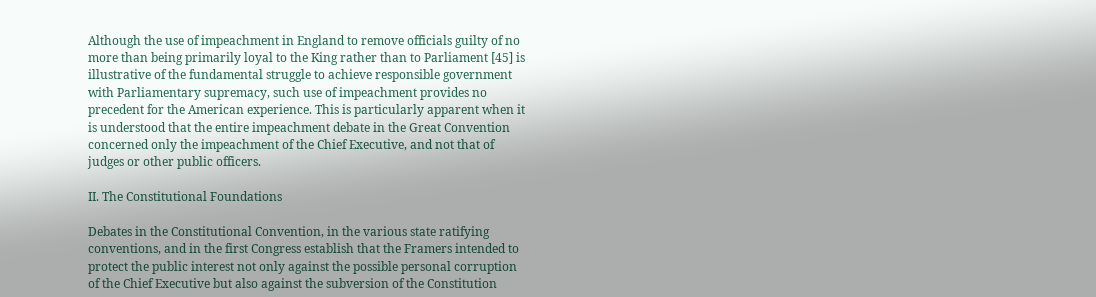Although the use of impeachment in England to remove officials guilty of no more than being primarily loyal to the King rather than to Parliament [45] is illustrative of the fundamental struggle to achieve responsible government with Parliamentary supremacy, such use of impeachment provides no precedent for the American experience. This is particularly apparent when it is understood that the entire impeachment debate in the Great Convention concerned only the impeachment of the Chief Executive, and not that of judges or other public officers.

II. The Constitutional Foundations

Debates in the Constitutional Convention, in the various state ratifying conventions, and in the first Congress establish that the Framers intended to protect the public interest not only against the possible personal corruption of the Chief Executive but also against the subversion of the Constitution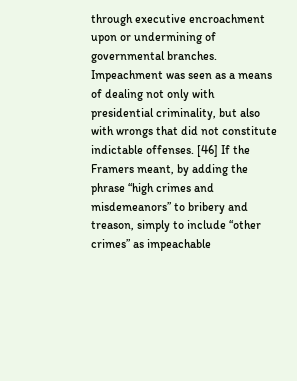through executive encroachment upon or undermining of governmental branches. Impeachment was seen as a means of dealing not only with presidential criminality, but also with wrongs that did not constitute indictable offenses. [46] If the Framers meant, by adding the phrase “high crimes and misdemeanors” to bribery and treason, simply to include “other crimes” as impeachable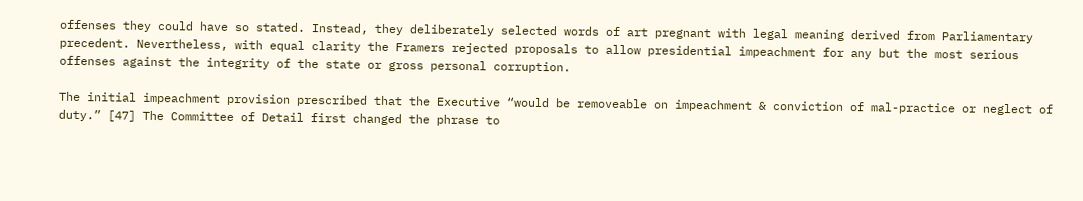offenses they could have so stated. Instead, they deliberately selected words of art pregnant with legal meaning derived from Parliamentary precedent. Nevertheless, with equal clarity the Framers rejected proposals to allow presidential impeachment for any but the most serious offenses against the integrity of the state or gross personal corruption.

The initial impeachment provision prescribed that the Executive “would be removeable on impeachment & conviction of mal-practice or neglect of duty.” [47] The Committee of Detail first changed the phrase to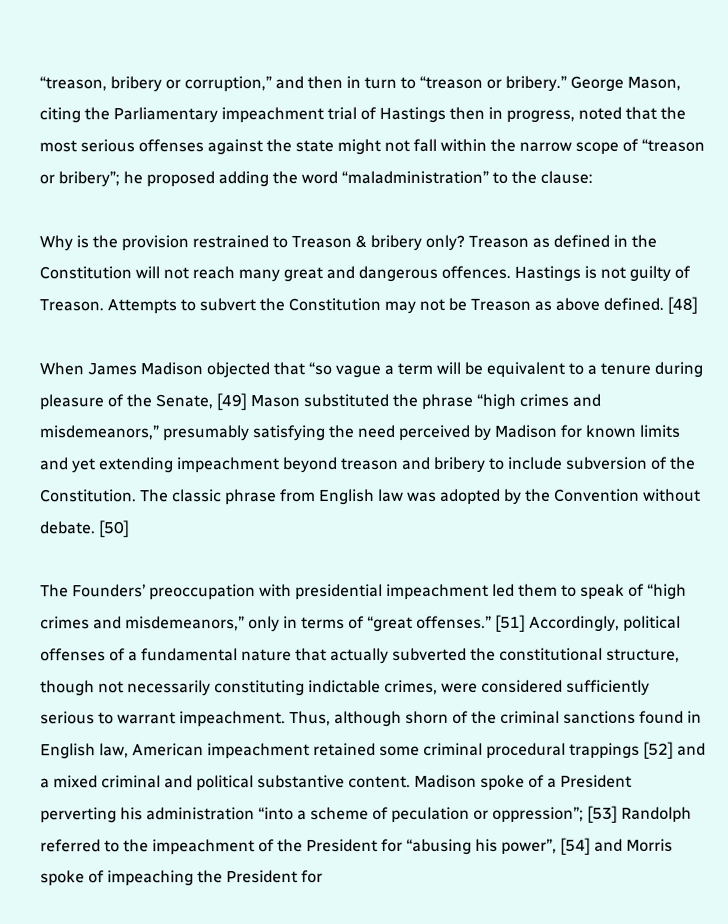“treason, bribery or corruption,” and then in turn to “treason or bribery.” George Mason, citing the Parliamentary impeachment trial of Hastings then in progress, noted that the most serious offenses against the state might not fall within the narrow scope of “treason or bribery”; he proposed adding the word “maladministration” to the clause:

Why is the provision restrained to Treason & bribery only? Treason as defined in the Constitution will not reach many great and dangerous offences. Hastings is not guilty of Treason. Attempts to subvert the Constitution may not be Treason as above defined. [48]

When James Madison objected that “so vague a term will be equivalent to a tenure during pleasure of the Senate, [49] Mason substituted the phrase “high crimes and misdemeanors,” presumably satisfying the need perceived by Madison for known limits and yet extending impeachment beyond treason and bribery to include subversion of the Constitution. The classic phrase from English law was adopted by the Convention without debate. [50]

The Founders’ preoccupation with presidential impeachment led them to speak of “high crimes and misdemeanors,” only in terms of “great offenses.” [51] Accordingly, political offenses of a fundamental nature that actually subverted the constitutional structure, though not necessarily constituting indictable crimes, were considered sufficiently serious to warrant impeachment. Thus, although shorn of the criminal sanctions found in English law, American impeachment retained some criminal procedural trappings [52] and a mixed criminal and political substantive content. Madison spoke of a President perverting his administration “into a scheme of peculation or oppression”; [53] Randolph referred to the impeachment of the President for “abusing his power”, [54] and Morris spoke of impeaching the President for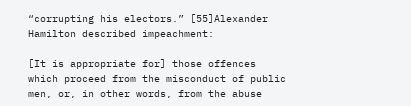“corrupting his electors.” [55]Alexander Hamilton described impeachment:

[It is appropriate for] those offences which proceed from the misconduct of public men, or, in other words, from the abuse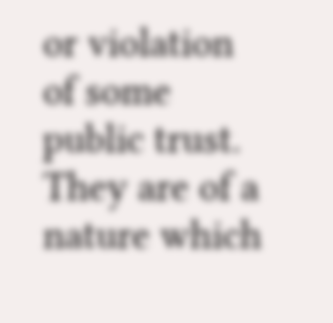or violation of some public trust. They are of a nature which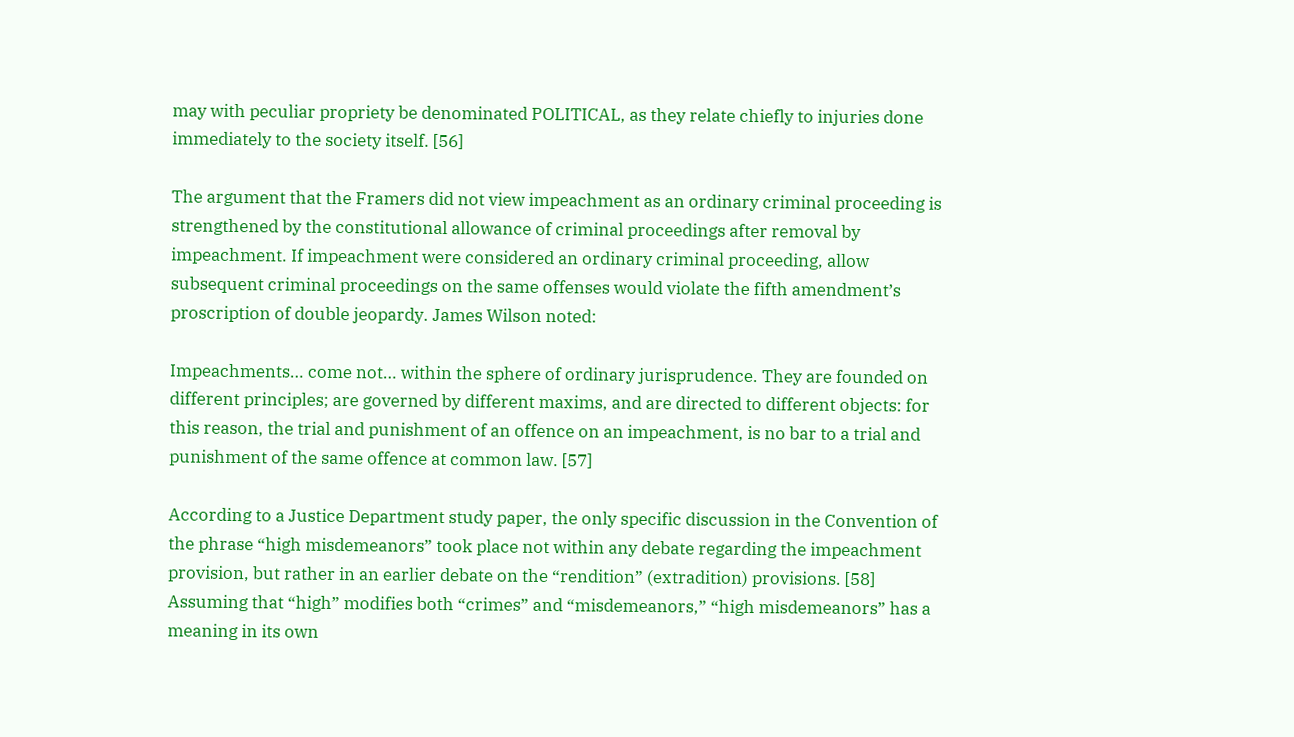may with peculiar propriety be denominated POLITICAL, as they relate chiefly to injuries done immediately to the society itself. [56]

The argument that the Framers did not view impeachment as an ordinary criminal proceeding is strengthened by the constitutional allowance of criminal proceedings after removal by impeachment. If impeachment were considered an ordinary criminal proceeding, allow subsequent criminal proceedings on the same offenses would violate the fifth amendment’s proscription of double jeopardy. James Wilson noted:

Impeachments… come not… within the sphere of ordinary jurisprudence. They are founded on different principles; are governed by different maxims, and are directed to different objects: for this reason, the trial and punishment of an offence on an impeachment, is no bar to a trial and punishment of the same offence at common law. [57]

According to a Justice Department study paper, the only specific discussion in the Convention of the phrase “high misdemeanors” took place not within any debate regarding the impeachment provision, but rather in an earlier debate on the “rendition” (extradition) provisions. [58] Assuming that “high” modifies both “crimes” and “misdemeanors,” “high misdemeanors” has a meaning in its own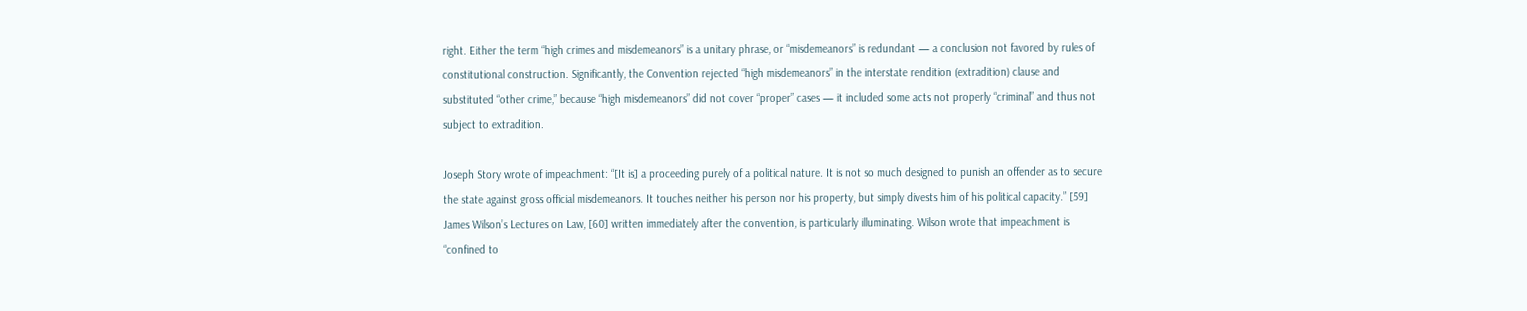right. Either the term “high crimes and misdemeanors” is a unitary phrase, or “misdemeanors” is redundant — a conclusion not favored by rules of constitutional construction. Significantly, the Convention rejected “high misdemeanors” in the interstate rendition (extradition) clause and substituted “other crime,” because “high misdemeanors” did not cover “proper” cases — it included some acts not properly “criminal” and thus not subject to extradition.

Joseph Story wrote of impeachment: “[It is] a proceeding purely of a political nature. It is not so much designed to punish an offender as to secure the state against gross official misdemeanors. It touches neither his person nor his property, but simply divests him of his political capacity.” [59] James Wilson’s Lectures on Law, [60] written immediately after the convention, is particularly illuminating. Wilson wrote that impeachment is “confined to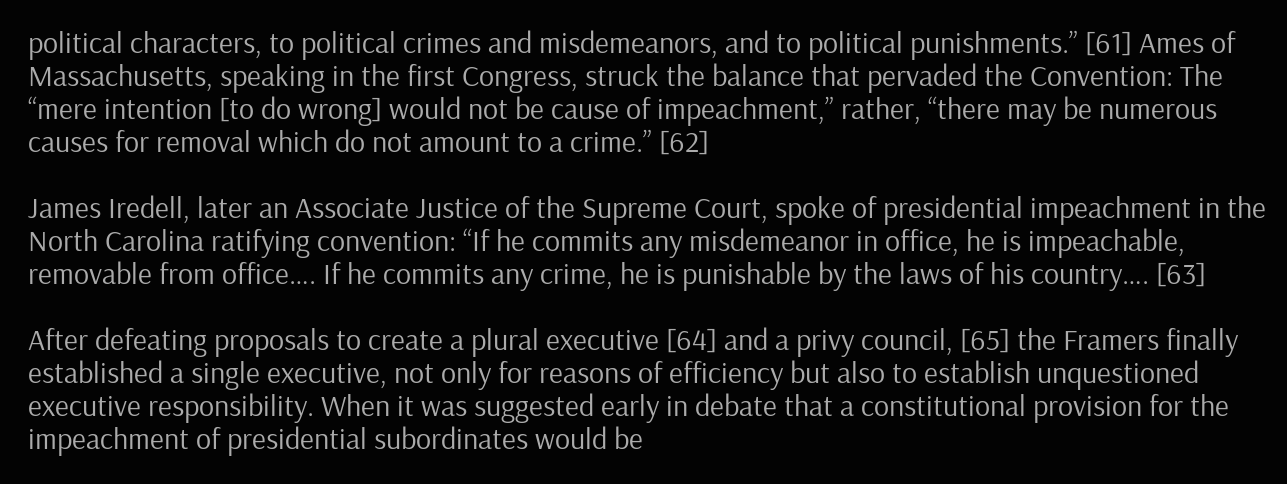political characters, to political crimes and misdemeanors, and to political punishments.” [61] Ames of Massachusetts, speaking in the first Congress, struck the balance that pervaded the Convention: The “mere intention [to do wrong] would not be cause of impeachment,” rather, “there may be numerous causes for removal which do not amount to a crime.” [62]

James Iredell, later an Associate Justice of the Supreme Court, spoke of presidential impeachment in the North Carolina ratifying convention: “If he commits any misdemeanor in office, he is impeachable, removable from office…. If he commits any crime, he is punishable by the laws of his country…. [63]

After defeating proposals to create a plural executive [64] and a privy council, [65] the Framers finally established a single executive, not only for reasons of efficiency but also to establish unquestioned executive responsibility. When it was suggested early in debate that a constitutional provision for the impeachment of presidential subordinates would be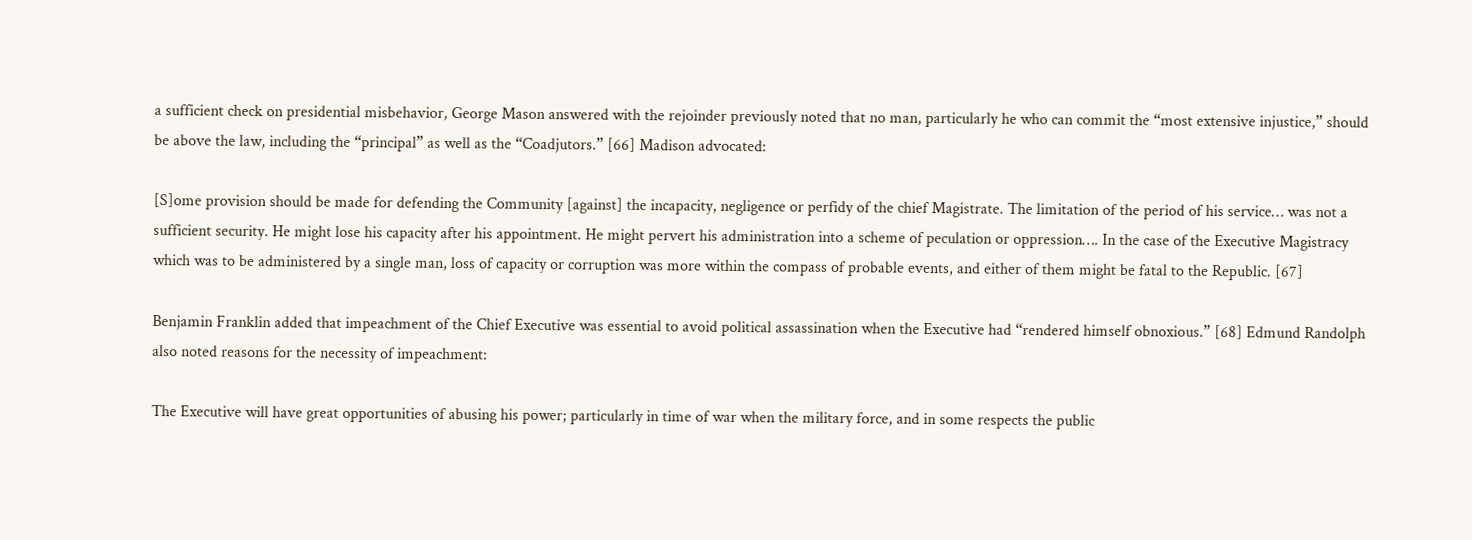a sufficient check on presidential misbehavior, George Mason answered with the rejoinder previously noted that no man, particularly he who can commit the “most extensive injustice,” should be above the law, including the “principal” as well as the “Coadjutors.” [66] Madison advocated:

[S]ome provision should be made for defending the Community [against] the incapacity, negligence or perfidy of the chief Magistrate. The limitation of the period of his service… was not a sufficient security. He might lose his capacity after his appointment. He might pervert his administration into a scheme of peculation or oppression…. In the case of the Executive Magistracy which was to be administered by a single man, loss of capacity or corruption was more within the compass of probable events, and either of them might be fatal to the Republic. [67]

Benjamin Franklin added that impeachment of the Chief Executive was essential to avoid political assassination when the Executive had “rendered himself obnoxious.” [68] Edmund Randolph also noted reasons for the necessity of impeachment:

The Executive will have great opportunities of abusing his power; particularly in time of war when the military force, and in some respects the public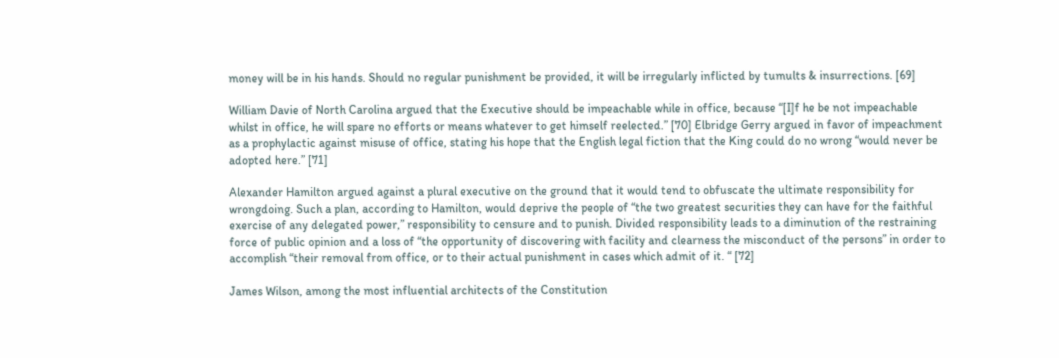money will be in his hands. Should no regular punishment be provided, it will be irregularly inflicted by tumults & insurrections. [69]

William Davie of North Carolina argued that the Executive should be impeachable while in office, because “[I]f he be not impeachable whilst in office, he will spare no efforts or means whatever to get himself reelected.” [70] Elbridge Gerry argued in favor of impeachment as a prophylactic against misuse of office, stating his hope that the English legal fiction that the King could do no wrong “would never be adopted here.” [71]

Alexander Hamilton argued against a plural executive on the ground that it would tend to obfuscate the ultimate responsibility for wrongdoing. Such a plan, according to Hamilton, would deprive the people of “the two greatest securities they can have for the faithful exercise of any delegated power,” responsibility to censure and to punish. Divided responsibility leads to a diminution of the restraining force of public opinion and a loss of “the opportunity of discovering with facility and clearness the misconduct of the persons” in order to accomplish “their removal from office, or to their actual punishment in cases which admit of it. “ [72]

James Wilson, among the most influential architects of the Constitution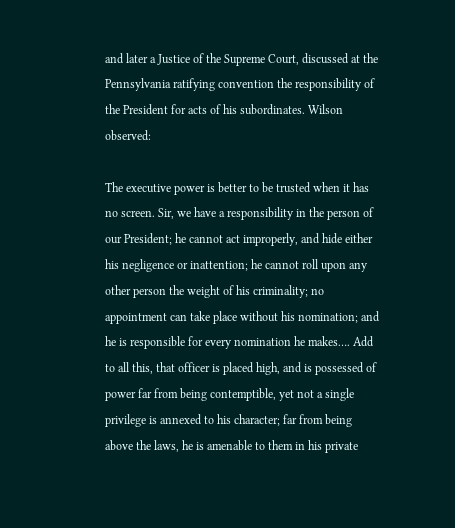and later a Justice of the Supreme Court, discussed at the Pennsylvania ratifying convention the responsibility of the President for acts of his subordinates. Wilson observed:

The executive power is better to be trusted when it has no screen. Sir, we have a responsibility in the person of our President; he cannot act improperly, and hide either his negligence or inattention; he cannot roll upon any other person the weight of his criminality; no appointment can take place without his nomination; and he is responsible for every nomination he makes…. Add to all this, that officer is placed high, and is possessed of power far from being contemptible, yet not a single privilege is annexed to his character; far from being above the laws, he is amenable to them in his private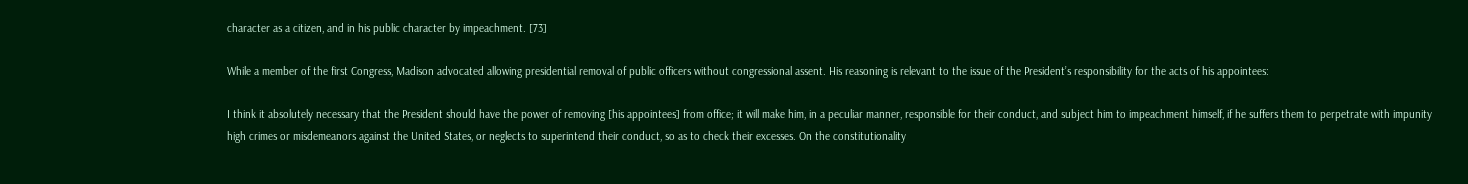character as a citizen, and in his public character by impeachment. [73]

While a member of the first Congress, Madison advocated allowing presidential removal of public officers without congressional assent. His reasoning is relevant to the issue of the President’s responsibility for the acts of his appointees:

I think it absolutely necessary that the President should have the power of removing [his appointees] from office; it will make him, in a peculiar manner, responsible for their conduct, and subject him to impeachment himself, if he suffers them to perpetrate with impunity high crimes or misdemeanors against the United States, or neglects to superintend their conduct, so as to check their excesses. On the constitutionality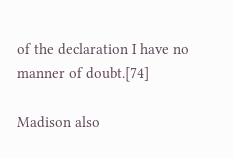of the declaration I have no manner of doubt.[74]

Madison also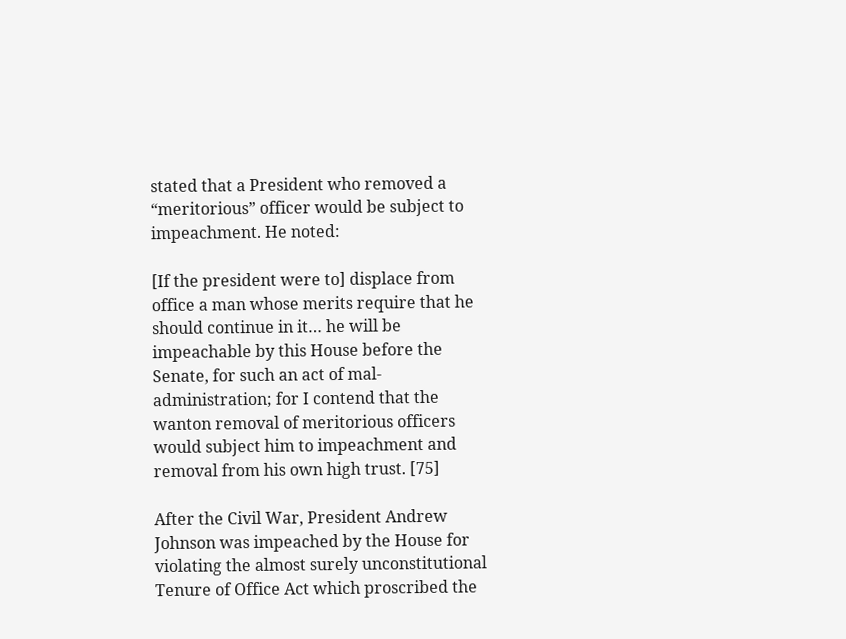stated that a President who removed a “meritorious” officer would be subject to impeachment. He noted:

[If the president were to] displace from office a man whose merits require that he should continue in it… he will be impeachable by this House before the Senate, for such an act of mal-administration; for I contend that the wanton removal of meritorious officers would subject him to impeachment and removal from his own high trust. [75]

After the Civil War, President Andrew Johnson was impeached by the House for violating the almost surely unconstitutional Tenure of Office Act which proscribed the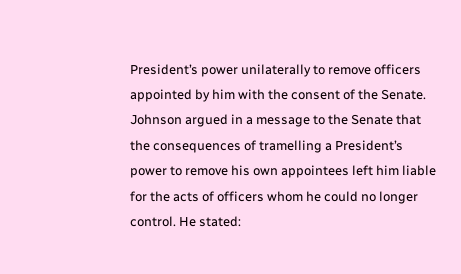President’s power unilaterally to remove officers appointed by him with the consent of the Senate. Johnson argued in a message to the Senate that the consequences of tramelling a President’s power to remove his own appointees left him liable for the acts of officers whom he could no longer control. He stated: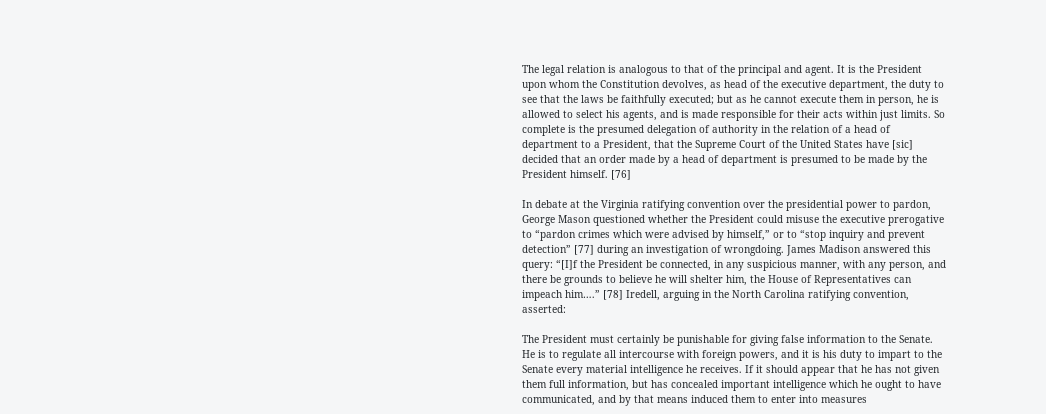The legal relation is analogous to that of the principal and agent. It is the President upon whom the Constitution devolves, as head of the executive department, the duty to see that the laws be faithfully executed; but as he cannot execute them in person, he is allowed to select his agents, and is made responsible for their acts within just limits. So complete is the presumed delegation of authority in the relation of a head of department to a President, that the Supreme Court of the United States have [sic] decided that an order made by a head of department is presumed to be made by the President himself. [76]

In debate at the Virginia ratifying convention over the presidential power to pardon, George Mason questioned whether the President could misuse the executive prerogative to “pardon crimes which were advised by himself,” or to “stop inquiry and prevent detection” [77] during an investigation of wrongdoing. James Madison answered this query: “[I]f the President be connected, in any suspicious manner, with any person, and there be grounds to believe he will shelter him, the House of Representatives can impeach him….” [78] Iredell, arguing in the North Carolina ratifying convention, asserted:

The President must certainly be punishable for giving false information to the Senate. He is to regulate all intercourse with foreign powers, and it is his duty to impart to the Senate every material intelligence he receives. If it should appear that he has not given them full information, but has concealed important intelligence which he ought to have communicated, and by that means induced them to enter into measures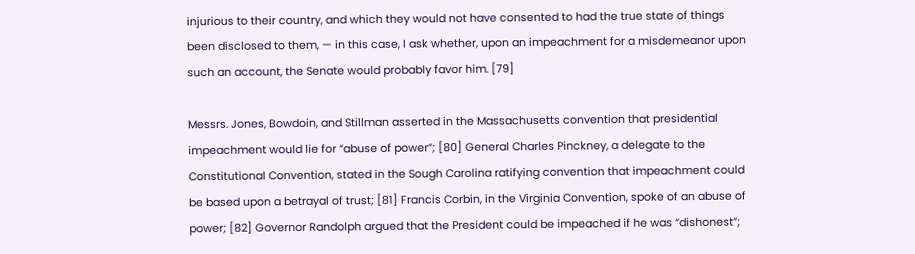injurious to their country, and which they would not have consented to had the true state of things been disclosed to them, — in this case, I ask whether, upon an impeachment for a misdemeanor upon such an account, the Senate would probably favor him. [79]

Messrs. Jones, Bowdoin, and Stillman asserted in the Massachusetts convention that presidential impeachment would lie for “abuse of power”; [80] General Charles Pinckney, a delegate to the Constitutional Convention, stated in the Sough Carolina ratifying convention that impeachment could be based upon a betrayal of trust; [81] Francis Corbin, in the Virginia Convention, spoke of an abuse of power; [82] Governor Randolph argued that the President could be impeached if he was “dishonest”;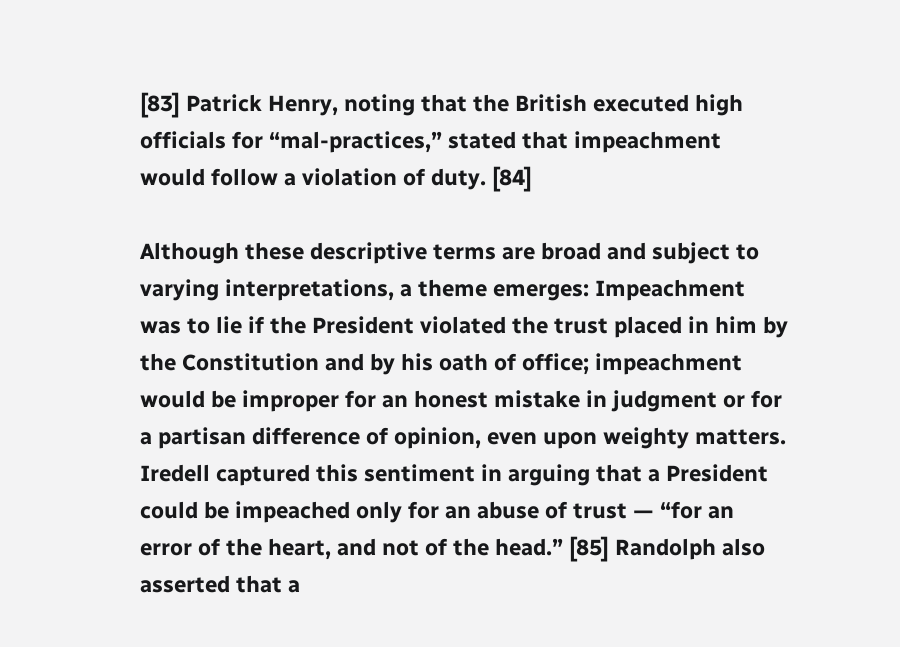[83] Patrick Henry, noting that the British executed high officials for “mal-practices,” stated that impeachment would follow a violation of duty. [84]

Although these descriptive terms are broad and subject to varying interpretations, a theme emerges: Impeachment was to lie if the President violated the trust placed in him by the Constitution and by his oath of office; impeachment would be improper for an honest mistake in judgment or for a partisan difference of opinion, even upon weighty matters. Iredell captured this sentiment in arguing that a President could be impeached only for an abuse of trust — “for an error of the heart, and not of the head.” [85] Randolph also asserted that a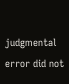judgmental error did not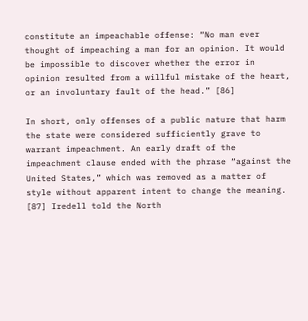constitute an impeachable offense: “No man ever thought of impeaching a man for an opinion. It would be impossible to discover whether the error in opinion resulted from a willful mistake of the heart, or an involuntary fault of the head.” [86]

In short, only offenses of a public nature that harm the state were considered sufficiently grave to warrant impeachment. An early draft of the impeachment clause ended with the phrase “against the United States,” which was removed as a matter of style without apparent intent to change the meaning. [87] Iredell told the North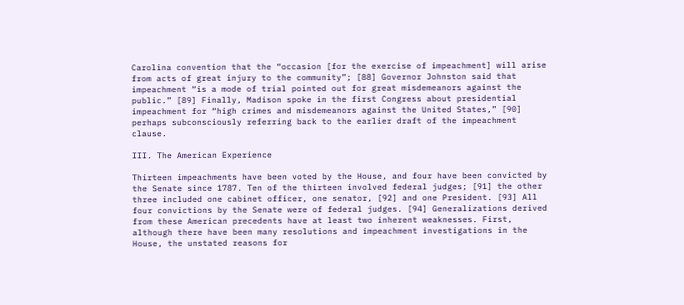Carolina convention that the “occasion [for the exercise of impeachment] will arise from acts of great injury to the community”; [88] Governor Johnston said that impeachment “is a mode of trial pointed out for great misdemeanors against the public.” [89] Finally, Madison spoke in the first Congress about presidential impeachment for “high crimes and misdemeanors against the United States,” [90] perhaps subconsciously referring back to the earlier draft of the impeachment clause.

III. The American Experience

Thirteen impeachments have been voted by the House, and four have been convicted by the Senate since 1787. Ten of the thirteen involved federal judges; [91] the other three included one cabinet officer, one senator, [92] and one President. [93] All four convictions by the Senate were of federal judges. [94] Generalizations derived from these American precedents have at least two inherent weaknesses. First, although there have been many resolutions and impeachment investigations in the House, the unstated reasons for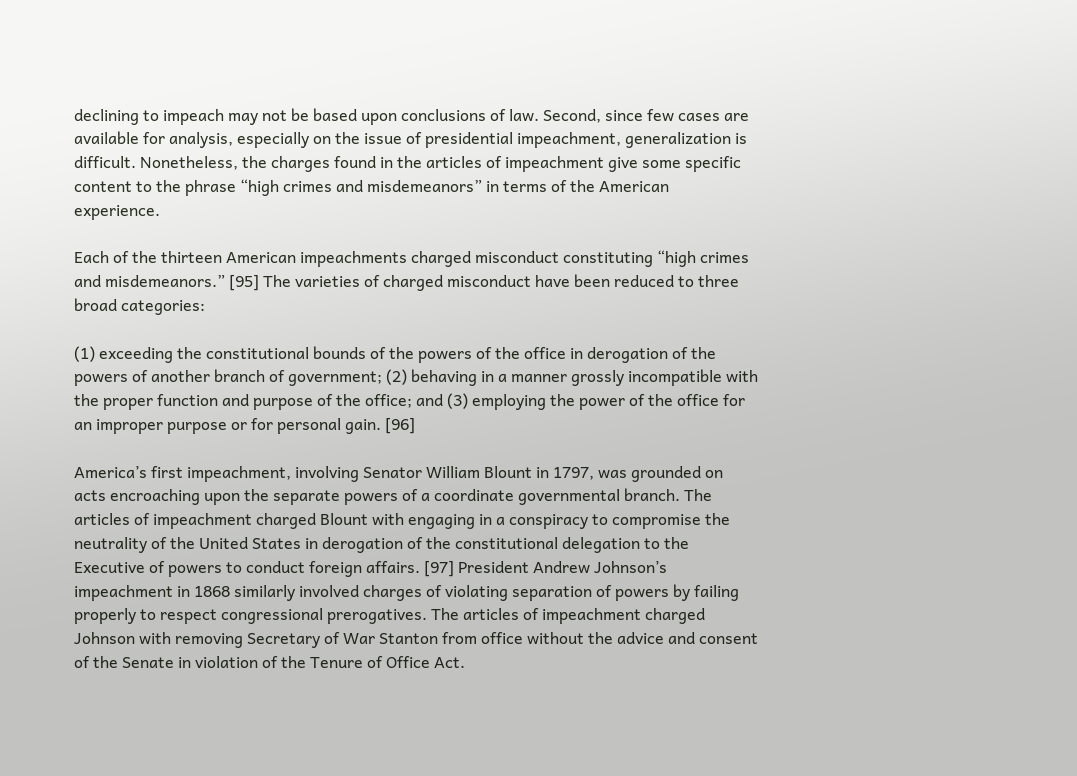declining to impeach may not be based upon conclusions of law. Second, since few cases are available for analysis, especially on the issue of presidential impeachment, generalization is difficult. Nonetheless, the charges found in the articles of impeachment give some specific content to the phrase “high crimes and misdemeanors” in terms of the American experience.

Each of the thirteen American impeachments charged misconduct constituting “high crimes and misdemeanors.” [95] The varieties of charged misconduct have been reduced to three broad categories:

(1) exceeding the constitutional bounds of the powers of the office in derogation of the powers of another branch of government; (2) behaving in a manner grossly incompatible with the proper function and purpose of the office; and (3) employing the power of the office for an improper purpose or for personal gain. [96]

America’s first impeachment, involving Senator William Blount in 1797, was grounded on acts encroaching upon the separate powers of a coordinate governmental branch. The articles of impeachment charged Blount with engaging in a conspiracy to compromise the neutrality of the United States in derogation of the constitutional delegation to the Executive of powers to conduct foreign affairs. [97] President Andrew Johnson’s impeachment in 1868 similarly involved charges of violating separation of powers by failing properly to respect congressional prerogatives. The articles of impeachment charged Johnson with removing Secretary of War Stanton from office without the advice and consent of the Senate in violation of the Tenure of Office Act.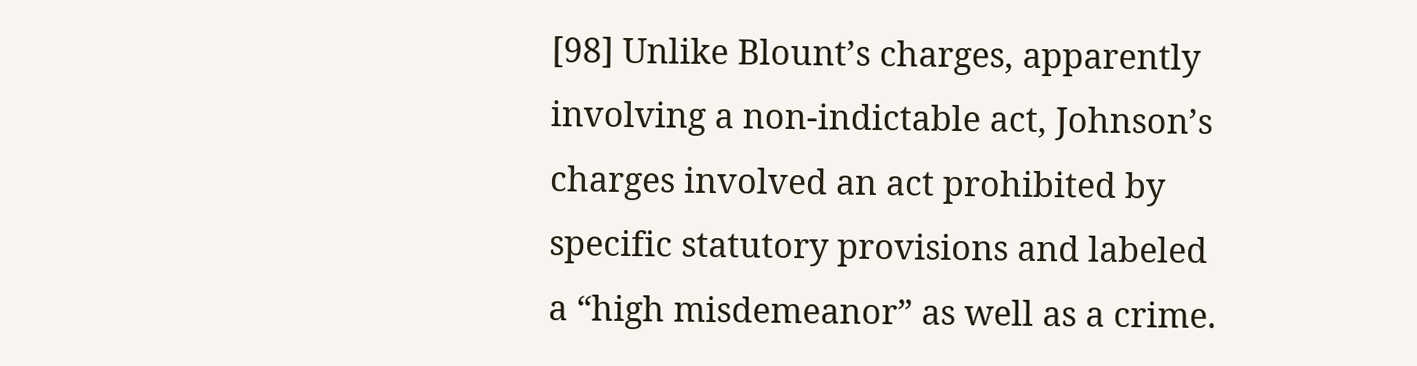[98] Unlike Blount’s charges, apparently involving a non-indictable act, Johnson’s charges involved an act prohibited by specific statutory provisions and labeled a “high misdemeanor” as well as a crime.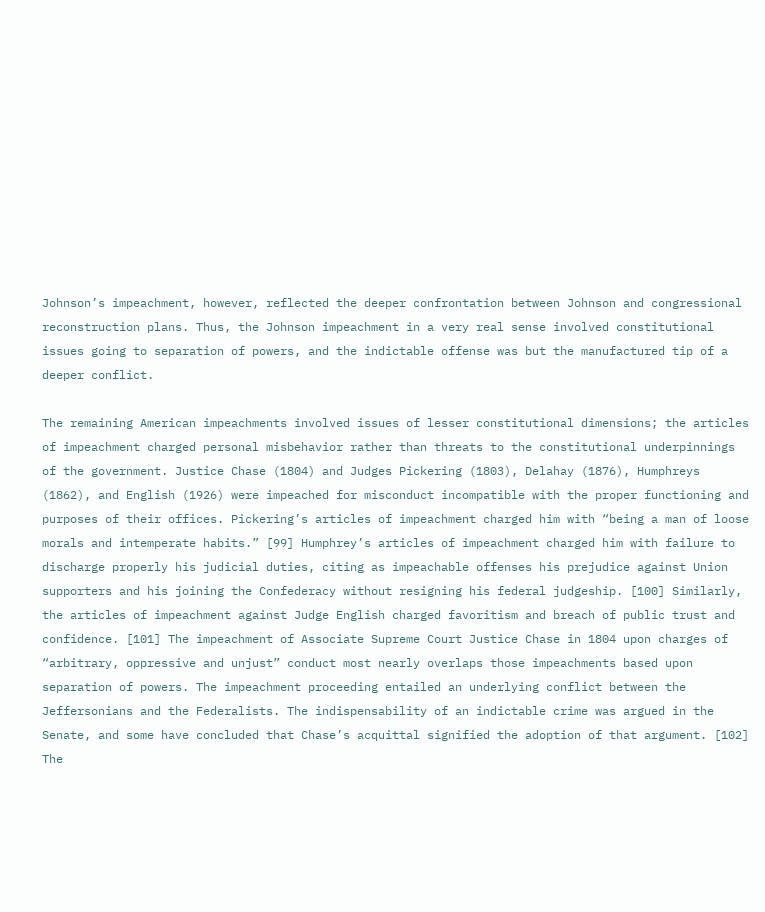Johnson’s impeachment, however, reflected the deeper confrontation between Johnson and congressional reconstruction plans. Thus, the Johnson impeachment in a very real sense involved constitutional issues going to separation of powers, and the indictable offense was but the manufactured tip of a deeper conflict.

The remaining American impeachments involved issues of lesser constitutional dimensions; the articles of impeachment charged personal misbehavior rather than threats to the constitutional underpinnings of the government. Justice Chase (1804) and Judges Pickering (1803), Delahay (1876), Humphreys (1862), and English (1926) were impeached for misconduct incompatible with the proper functioning and purposes of their offices. Pickering’s articles of impeachment charged him with “being a man of loose morals and intemperate habits.” [99] Humphrey’s articles of impeachment charged him with failure to discharge properly his judicial duties, citing as impeachable offenses his prejudice against Union supporters and his joining the Confederacy without resigning his federal judgeship. [100] Similarly, the articles of impeachment against Judge English charged favoritism and breach of public trust and confidence. [101] The impeachment of Associate Supreme Court Justice Chase in 1804 upon charges of “arbitrary, oppressive and unjust” conduct most nearly overlaps those impeachments based upon separation of powers. The impeachment proceeding entailed an underlying conflict between the Jeffersonians and the Federalists. The indispensability of an indictable crime was argued in the Senate, and some have concluded that Chase’s acquittal signified the adoption of that argument. [102] The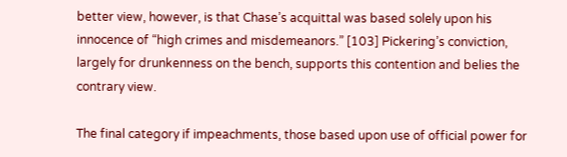better view, however, is that Chase’s acquittal was based solely upon his innocence of “high crimes and misdemeanors.” [103] Pickering’s conviction, largely for drunkenness on the bench, supports this contention and belies the contrary view.

The final category if impeachments, those based upon use of official power for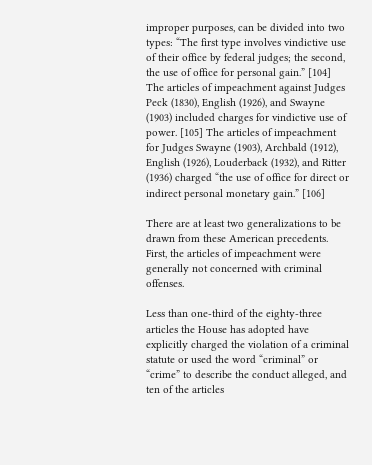improper purposes, can be divided into two types: “The first type involves vindictive use of their office by federal judges; the second, the use of office for personal gain.” [104] The articles of impeachment against Judges Peck (1830), English (1926), and Swayne (1903) included charges for vindictive use of power. [105] The articles of impeachment for Judges Swayne (1903), Archbald (1912), English (1926), Louderback (1932), and Ritter (1936) charged “the use of office for direct or indirect personal monetary gain.” [106]

There are at least two generalizations to be drawn from these American precedents. First, the articles of impeachment were generally not concerned with criminal offenses.

Less than one-third of the eighty-three articles the House has adopted have explicitly charged the violation of a criminal statute or used the word “criminal” or “crime” to describe the conduct alleged, and ten of the articles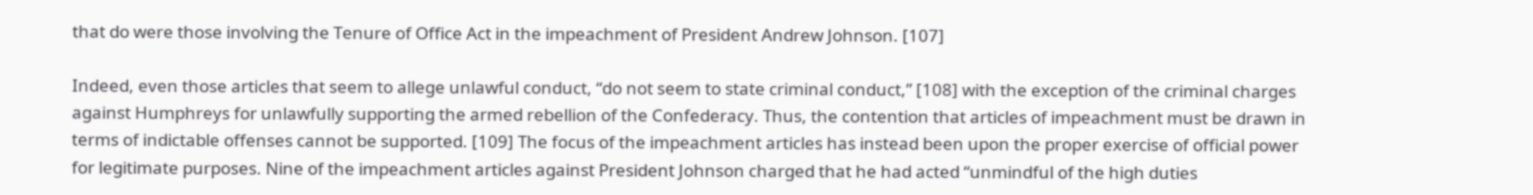that do were those involving the Tenure of Office Act in the impeachment of President Andrew Johnson. [107]

Indeed, even those articles that seem to allege unlawful conduct, “do not seem to state criminal conduct,” [108] with the exception of the criminal charges against Humphreys for unlawfully supporting the armed rebellion of the Confederacy. Thus, the contention that articles of impeachment must be drawn in terms of indictable offenses cannot be supported. [109] The focus of the impeachment articles has instead been upon the proper exercise of official power for legitimate purposes. Nine of the impeachment articles against President Johnson charged that he had acted “unmindful of the high duties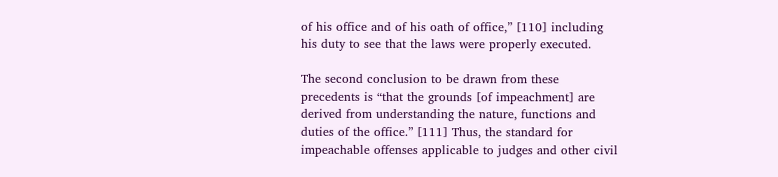of his office and of his oath of office,” [110] including his duty to see that the laws were properly executed.

The second conclusion to be drawn from these precedents is “that the grounds [of impeachment] are derived from understanding the nature, functions and duties of the office.” [111] Thus, the standard for impeachable offenses applicable to judges and other civil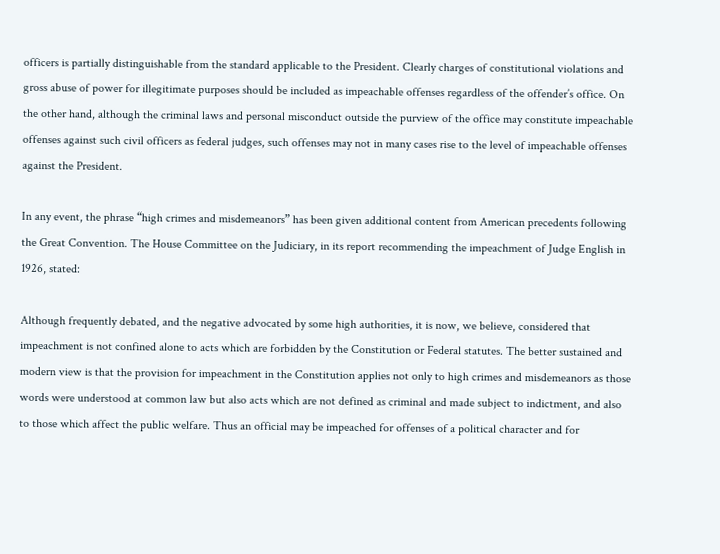officers is partially distinguishable from the standard applicable to the President. Clearly charges of constitutional violations and gross abuse of power for illegitimate purposes should be included as impeachable offenses regardless of the offender’s office. On the other hand, although the criminal laws and personal misconduct outside the purview of the office may constitute impeachable offenses against such civil officers as federal judges, such offenses may not in many cases rise to the level of impeachable offenses against the President.

In any event, the phrase “high crimes and misdemeanors” has been given additional content from American precedents following the Great Convention. The House Committee on the Judiciary, in its report recommending the impeachment of Judge English in 1926, stated:

Although frequently debated, and the negative advocated by some high authorities, it is now, we believe, considered that impeachment is not confined alone to acts which are forbidden by the Constitution or Federal statutes. The better sustained and modern view is that the provision for impeachment in the Constitution applies not only to high crimes and misdemeanors as those words were understood at common law but also acts which are not defined as criminal and made subject to indictment, and also to those which affect the public welfare. Thus an official may be impeached for offenses of a political character and for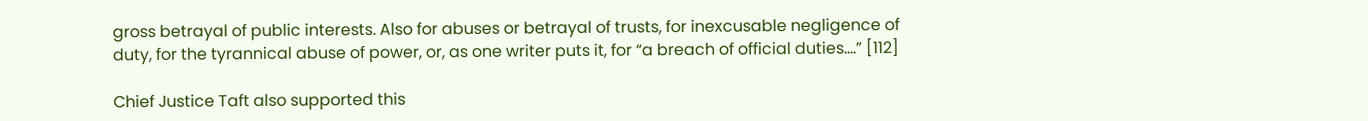gross betrayal of public interests. Also for abuses or betrayal of trusts, for inexcusable negligence of duty, for the tyrannical abuse of power, or, as one writer puts it, for “a breach of official duties….” [112]

Chief Justice Taft also supported this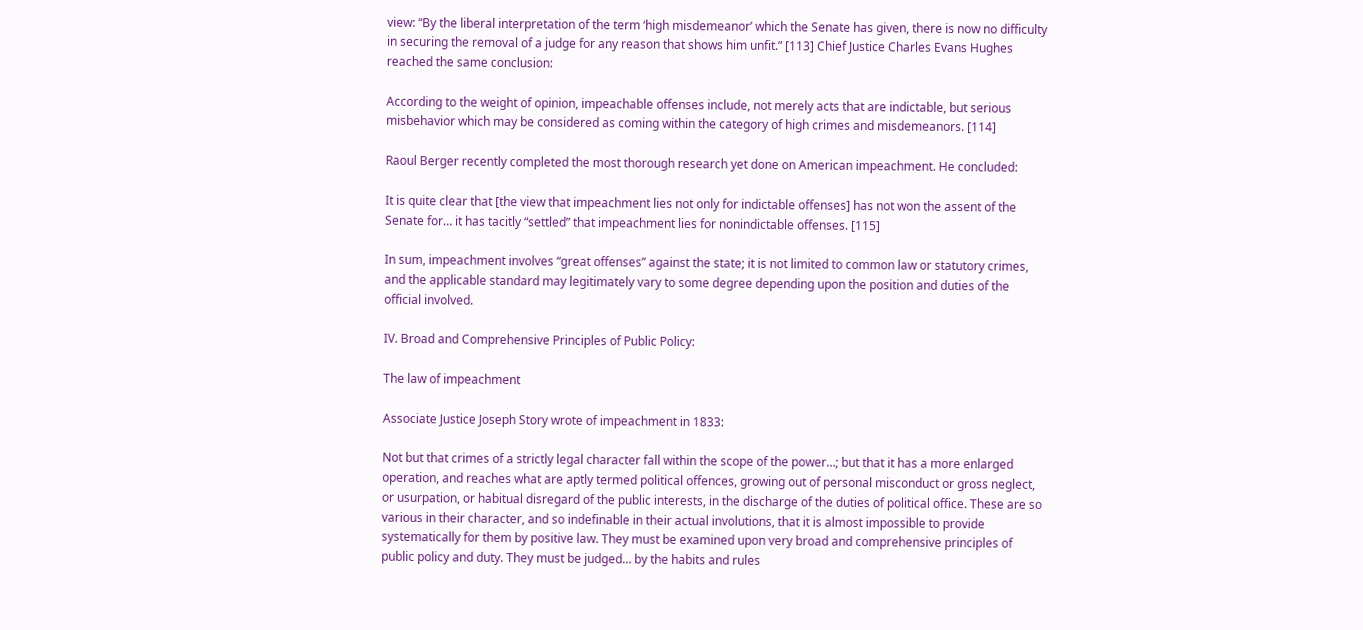view: “By the liberal interpretation of the term ‘high misdemeanor’ which the Senate has given, there is now no difficulty in securing the removal of a judge for any reason that shows him unfit.” [113] Chief Justice Charles Evans Hughes reached the same conclusion:

According to the weight of opinion, impeachable offenses include, not merely acts that are indictable, but serious misbehavior which may be considered as coming within the category of high crimes and misdemeanors. [114]

Raoul Berger recently completed the most thorough research yet done on American impeachment. He concluded:

It is quite clear that [the view that impeachment lies not only for indictable offenses] has not won the assent of the Senate for… it has tacitly “settled” that impeachment lies for nonindictable offenses. [115]

In sum, impeachment involves “great offenses” against the state; it is not limited to common law or statutory crimes, and the applicable standard may legitimately vary to some degree depending upon the position and duties of the official involved.

IV. Broad and Comprehensive Principles of Public Policy:

The law of impeachment

Associate Justice Joseph Story wrote of impeachment in 1833:

Not but that crimes of a strictly legal character fall within the scope of the power…; but that it has a more enlarged operation, and reaches what are aptly termed political offences, growing out of personal misconduct or gross neglect, or usurpation, or habitual disregard of the public interests, in the discharge of the duties of political office. These are so various in their character, and so indefinable in their actual involutions, that it is almost impossible to provide systematically for them by positive law. They must be examined upon very broad and comprehensive principles of public policy and duty. They must be judged… by the habits and rules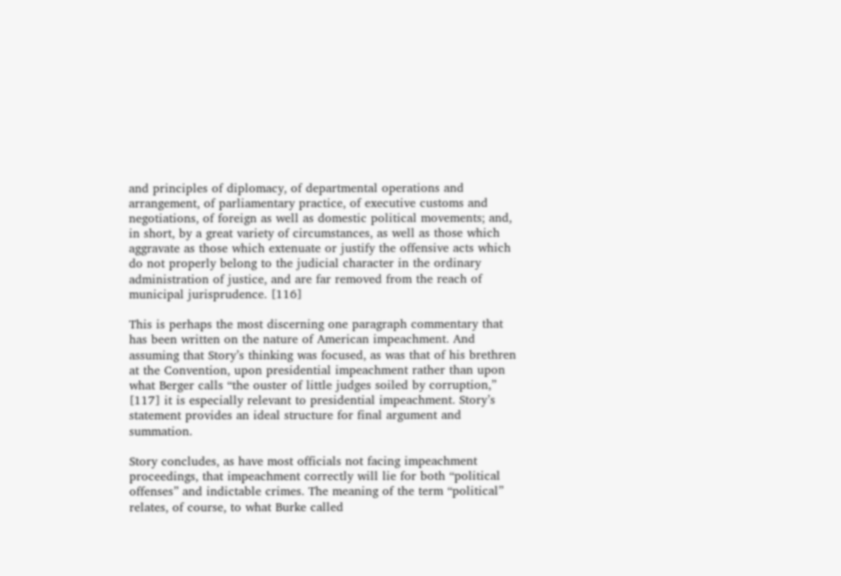and principles of diplomacy, of departmental operations and arrangement, of parliamentary practice, of executive customs and negotiations, of foreign as well as domestic political movements; and, in short, by a great variety of circumstances, as well as those which aggravate as those which extenuate or justify the offensive acts which do not properly belong to the judicial character in the ordinary administration of justice, and are far removed from the reach of municipal jurisprudence. [116]

This is perhaps the most discerning one paragraph commentary that has been written on the nature of American impeachment. And assuming that Story’s thinking was focused, as was that of his brethren at the Convention, upon presidential impeachment rather than upon what Berger calls “the ouster of little judges soiled by corruption,” [117] it is especially relevant to presidential impeachment. Story’s statement provides an ideal structure for final argument and summation.

Story concludes, as have most officials not facing impeachment proceedings, that impeachment correctly will lie for both “political offenses” and indictable crimes. The meaning of the term “political” relates, of course, to what Burke called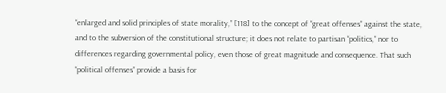“enlarged and solid principles of state morality,” [118] to the concept of “great offenses” against the state, and to the subversion of the constitutional structure; it does not relate to partisan “politics,” nor to differences regarding governmental policy, even those of great magnitude and consequence. That such “political offenses” provide a basis for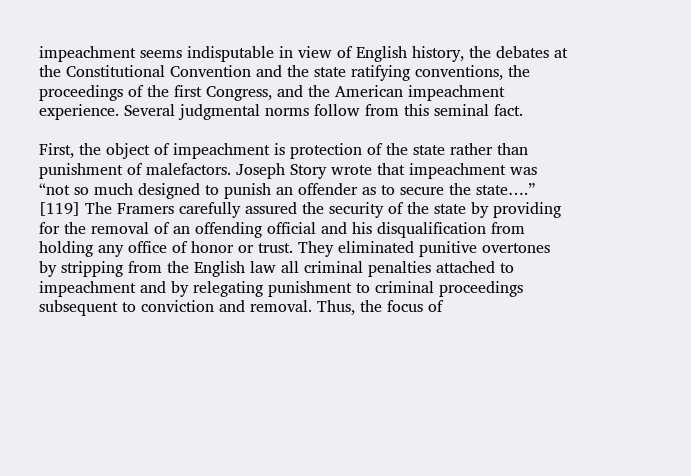impeachment seems indisputable in view of English history, the debates at the Constitutional Convention and the state ratifying conventions, the proceedings of the first Congress, and the American impeachment experience. Several judgmental norms follow from this seminal fact.

First, the object of impeachment is protection of the state rather than punishment of malefactors. Joseph Story wrote that impeachment was “not so much designed to punish an offender as to secure the state….” [119] The Framers carefully assured the security of the state by providing for the removal of an offending official and his disqualification from holding any office of honor or trust. They eliminated punitive overtones by stripping from the English law all criminal penalties attached to impeachment and by relegating punishment to criminal proceedings subsequent to conviction and removal. Thus, the focus of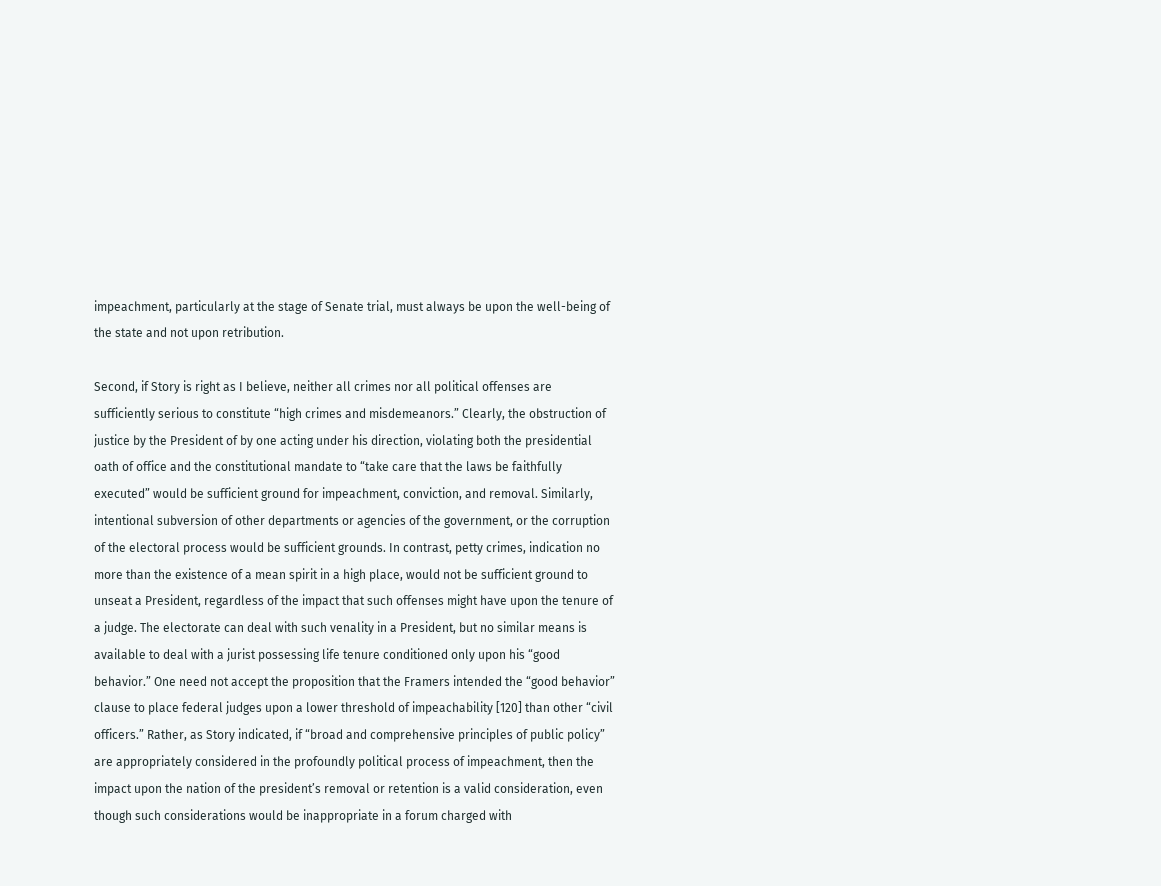impeachment, particularly at the stage of Senate trial, must always be upon the well-being of the state and not upon retribution.

Second, if Story is right as I believe, neither all crimes nor all political offenses are sufficiently serious to constitute “high crimes and misdemeanors.” Clearly, the obstruction of justice by the President of by one acting under his direction, violating both the presidential oath of office and the constitutional mandate to “take care that the laws be faithfully executed” would be sufficient ground for impeachment, conviction, and removal. Similarly, intentional subversion of other departments or agencies of the government, or the corruption of the electoral process would be sufficient grounds. In contrast, petty crimes, indication no more than the existence of a mean spirit in a high place, would not be sufficient ground to unseat a President, regardless of the impact that such offenses might have upon the tenure of a judge. The electorate can deal with such venality in a President, but no similar means is available to deal with a jurist possessing life tenure conditioned only upon his “good behavior.” One need not accept the proposition that the Framers intended the “good behavior” clause to place federal judges upon a lower threshold of impeachability [120] than other “civil officers.” Rather, as Story indicated, if “broad and comprehensive principles of public policy” are appropriately considered in the profoundly political process of impeachment, then the impact upon the nation of the president’s removal or retention is a valid consideration, even though such considerations would be inappropriate in a forum charged with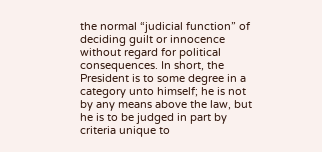the normal “judicial function” of deciding guilt or innocence without regard for political consequences. In short, the President is to some degree in a category unto himself; he is not by any means above the law, but he is to be judged in part by criteria unique to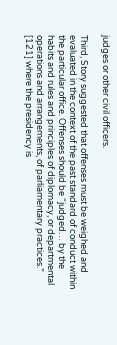judges or other civil officers.

Third, Story suggested that offenses must be weighed and evaluated in the context of the past standard of conduct within the particular office. Offenses should be “judged… by the habits and rules and principles of diplomacy, or departmental operations and arrangements, of parliamentary practices.” [121] where the presidency is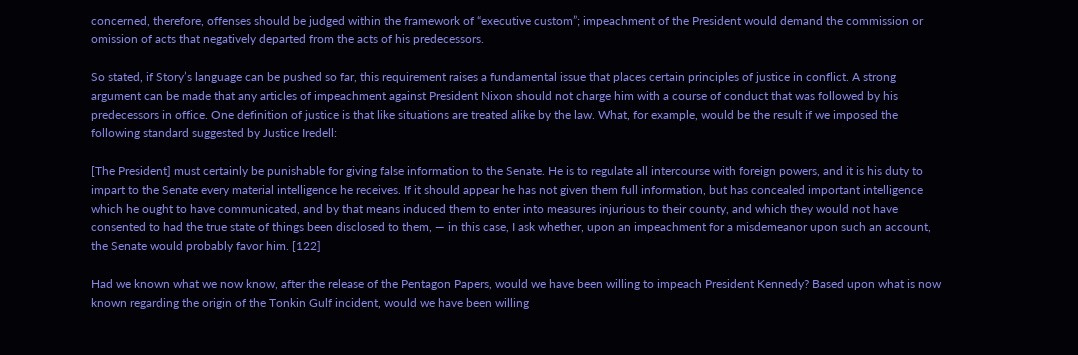concerned, therefore, offenses should be judged within the framework of “executive custom”; impeachment of the President would demand the commission or omission of acts that negatively departed from the acts of his predecessors.

So stated, if Story’s language can be pushed so far, this requirement raises a fundamental issue that places certain principles of justice in conflict. A strong argument can be made that any articles of impeachment against President Nixon should not charge him with a course of conduct that was followed by his predecessors in office. One definition of justice is that like situations are treated alike by the law. What, for example, would be the result if we imposed the following standard suggested by Justice Iredell:

[The President] must certainly be punishable for giving false information to the Senate. He is to regulate all intercourse with foreign powers, and it is his duty to impart to the Senate every material intelligence he receives. If it should appear he has not given them full information, but has concealed important intelligence which he ought to have communicated, and by that means induced them to enter into measures injurious to their county, and which they would not have consented to had the true state of things been disclosed to them, — in this case, I ask whether, upon an impeachment for a misdemeanor upon such an account, the Senate would probably favor him. [122]

Had we known what we now know, after the release of the Pentagon Papers, would we have been willing to impeach President Kennedy? Based upon what is now known regarding the origin of the Tonkin Gulf incident, would we have been willing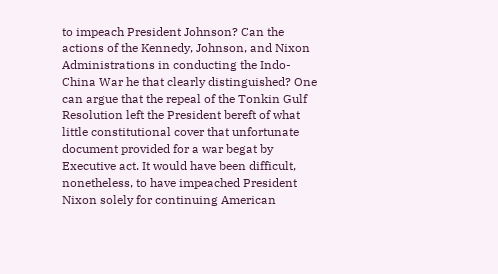to impeach President Johnson? Can the actions of the Kennedy, Johnson, and Nixon Administrations in conducting the Indo-China War he that clearly distinguished? One can argue that the repeal of the Tonkin Gulf Resolution left the President bereft of what little constitutional cover that unfortunate document provided for a war begat by Executive act. It would have been difficult, nonetheless, to have impeached President Nixon solely for continuing American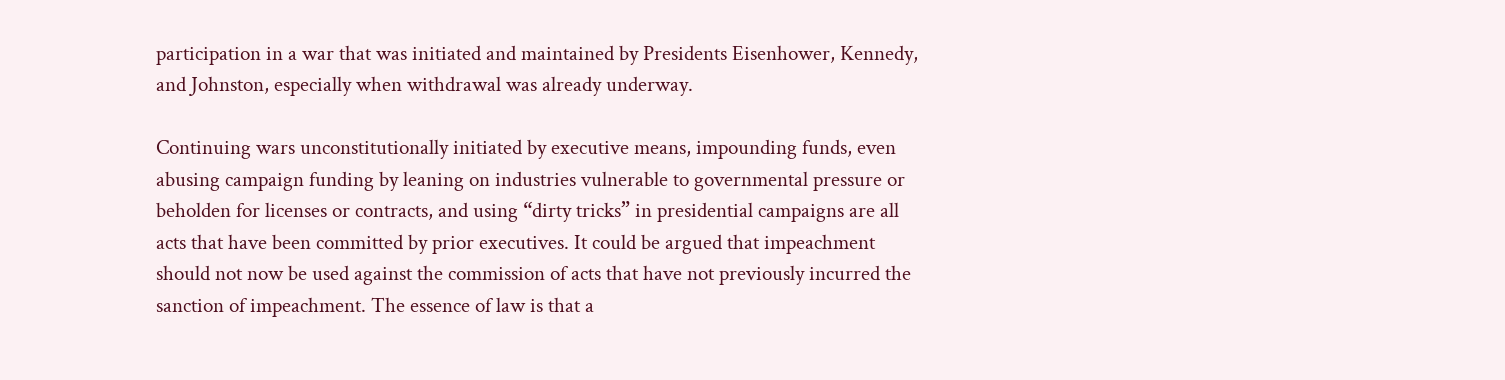participation in a war that was initiated and maintained by Presidents Eisenhower, Kennedy, and Johnston, especially when withdrawal was already underway.

Continuing wars unconstitutionally initiated by executive means, impounding funds, even abusing campaign funding by leaning on industries vulnerable to governmental pressure or beholden for licenses or contracts, and using “dirty tricks” in presidential campaigns are all acts that have been committed by prior executives. It could be argued that impeachment should not now be used against the commission of acts that have not previously incurred the sanction of impeachment. The essence of law is that a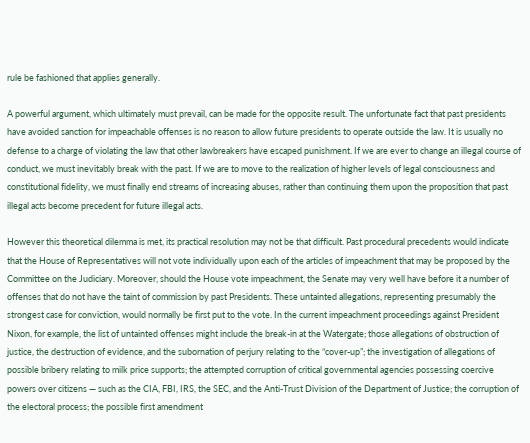rule be fashioned that applies generally.

A powerful argument, which ultimately must prevail, can be made for the opposite result. The unfortunate fact that past presidents have avoided sanction for impeachable offenses is no reason to allow future presidents to operate outside the law. It is usually no defense to a charge of violating the law that other lawbreakers have escaped punishment. If we are ever to change an illegal course of conduct, we must inevitably break with the past. If we are to move to the realization of higher levels of legal consciousness and constitutional fidelity, we must finally end streams of increasing abuses, rather than continuing them upon the proposition that past illegal acts become precedent for future illegal acts.

However this theoretical dilemma is met, its practical resolution may not be that difficult. Past procedural precedents would indicate that the House of Representatives will not vote individually upon each of the articles of impeachment that may be proposed by the Committee on the Judiciary. Moreover, should the House vote impeachment, the Senate may very well have before it a number of offenses that do not have the taint of commission by past Presidents. These untainted allegations, representing presumably the strongest case for conviction, would normally be first put to the vote. In the current impeachment proceedings against President Nixon, for example, the list of untainted offenses might include the break-in at the Watergate; those allegations of obstruction of justice, the destruction of evidence, and the subornation of perjury relating to the “cover-up”; the investigation of allegations of possible bribery relating to milk price supports; the attempted corruption of critical governmental agencies possessing coercive powers over citizens — such as the CIA, FBI, IRS, the SEC, and the Anti-Trust Division of the Department of Justice; the corruption of the electoral process; the possible first amendment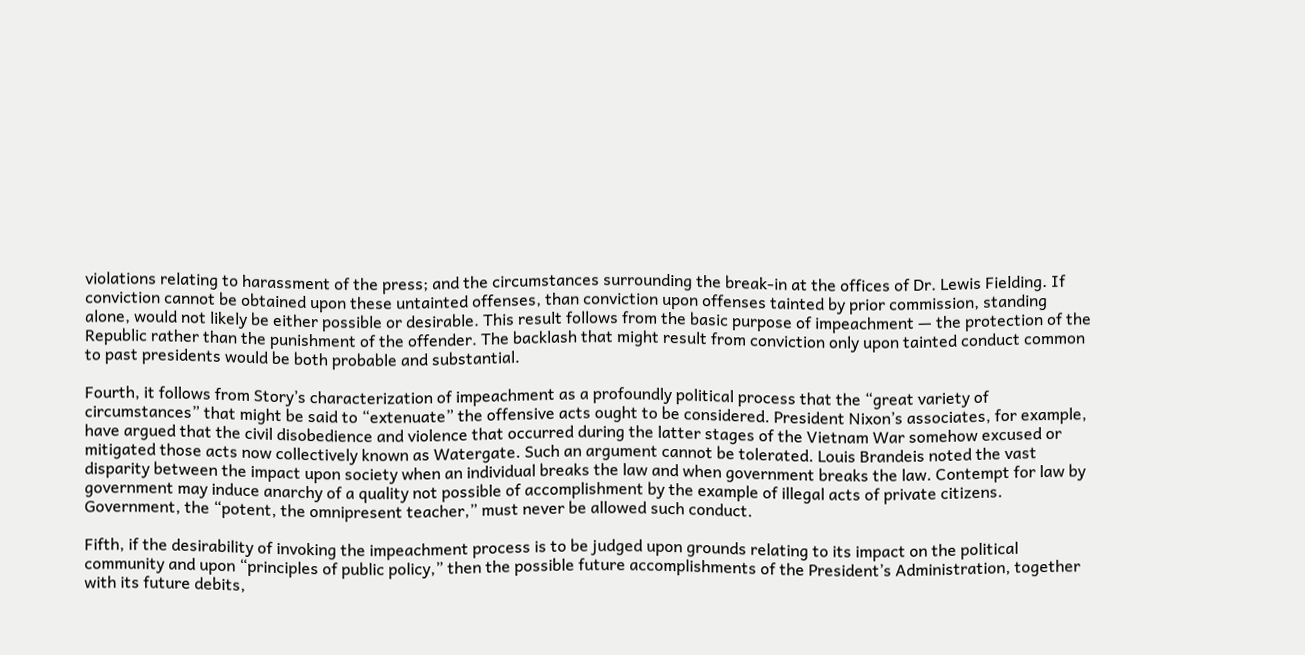violations relating to harassment of the press; and the circumstances surrounding the break-in at the offices of Dr. Lewis Fielding. If conviction cannot be obtained upon these untainted offenses, than conviction upon offenses tainted by prior commission, standing alone, would not likely be either possible or desirable. This result follows from the basic purpose of impeachment — the protection of the Republic rather than the punishment of the offender. The backlash that might result from conviction only upon tainted conduct common to past presidents would be both probable and substantial.

Fourth, it follows from Story’s characterization of impeachment as a profoundly political process that the “great variety of circumstances” that might be said to “extenuate” the offensive acts ought to be considered. President Nixon’s associates, for example, have argued that the civil disobedience and violence that occurred during the latter stages of the Vietnam War somehow excused or mitigated those acts now collectively known as Watergate. Such an argument cannot be tolerated. Louis Brandeis noted the vast disparity between the impact upon society when an individual breaks the law and when government breaks the law. Contempt for law by government may induce anarchy of a quality not possible of accomplishment by the example of illegal acts of private citizens. Government, the “potent, the omnipresent teacher,” must never be allowed such conduct.

Fifth, if the desirability of invoking the impeachment process is to be judged upon grounds relating to its impact on the political community and upon “principles of public policy,” then the possible future accomplishments of the President’s Administration, together with its future debits,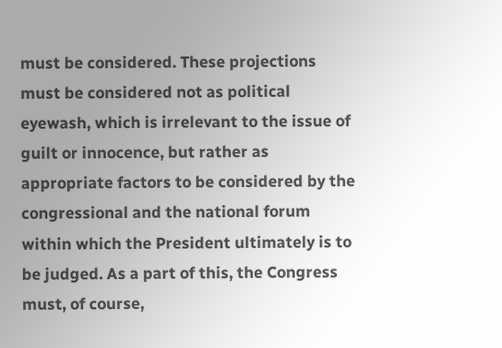must be considered. These projections must be considered not as political eyewash, which is irrelevant to the issue of guilt or innocence, but rather as appropriate factors to be considered by the congressional and the national forum within which the President ultimately is to be judged. As a part of this, the Congress must, of course,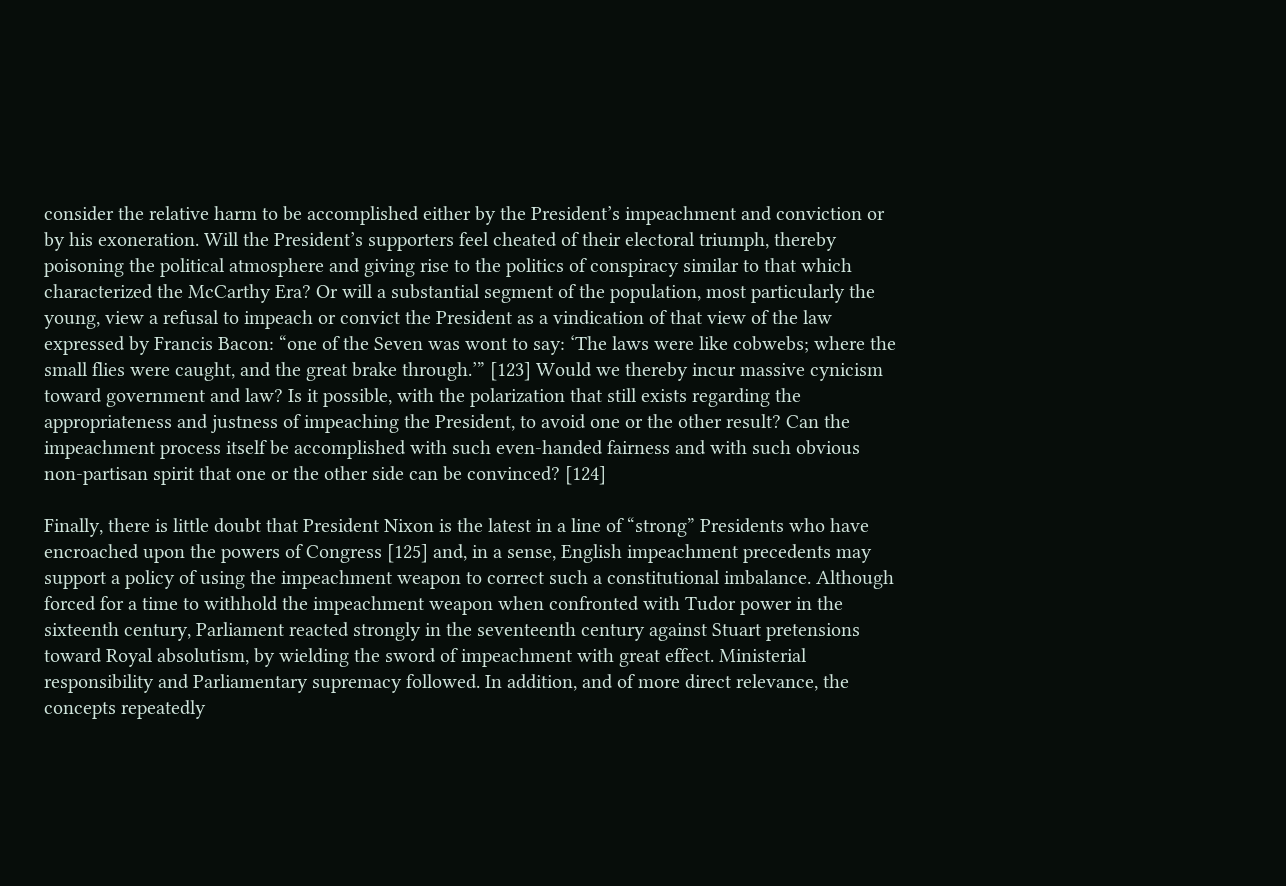consider the relative harm to be accomplished either by the President’s impeachment and conviction or by his exoneration. Will the President’s supporters feel cheated of their electoral triumph, thereby poisoning the political atmosphere and giving rise to the politics of conspiracy similar to that which characterized the McCarthy Era? Or will a substantial segment of the population, most particularly the young, view a refusal to impeach or convict the President as a vindication of that view of the law expressed by Francis Bacon: “one of the Seven was wont to say: ‘The laws were like cobwebs; where the small flies were caught, and the great brake through.’” [123] Would we thereby incur massive cynicism toward government and law? Is it possible, with the polarization that still exists regarding the appropriateness and justness of impeaching the President, to avoid one or the other result? Can the impeachment process itself be accomplished with such even-handed fairness and with such obvious non-partisan spirit that one or the other side can be convinced? [124]

Finally, there is little doubt that President Nixon is the latest in a line of “strong” Presidents who have encroached upon the powers of Congress [125] and, in a sense, English impeachment precedents may support a policy of using the impeachment weapon to correct such a constitutional imbalance. Although forced for a time to withhold the impeachment weapon when confronted with Tudor power in the sixteenth century, Parliament reacted strongly in the seventeenth century against Stuart pretensions toward Royal absolutism, by wielding the sword of impeachment with great effect. Ministerial responsibility and Parliamentary supremacy followed. In addition, and of more direct relevance, the concepts repeatedly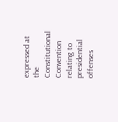expressed at the Constitutional Convention relating to presidential offenses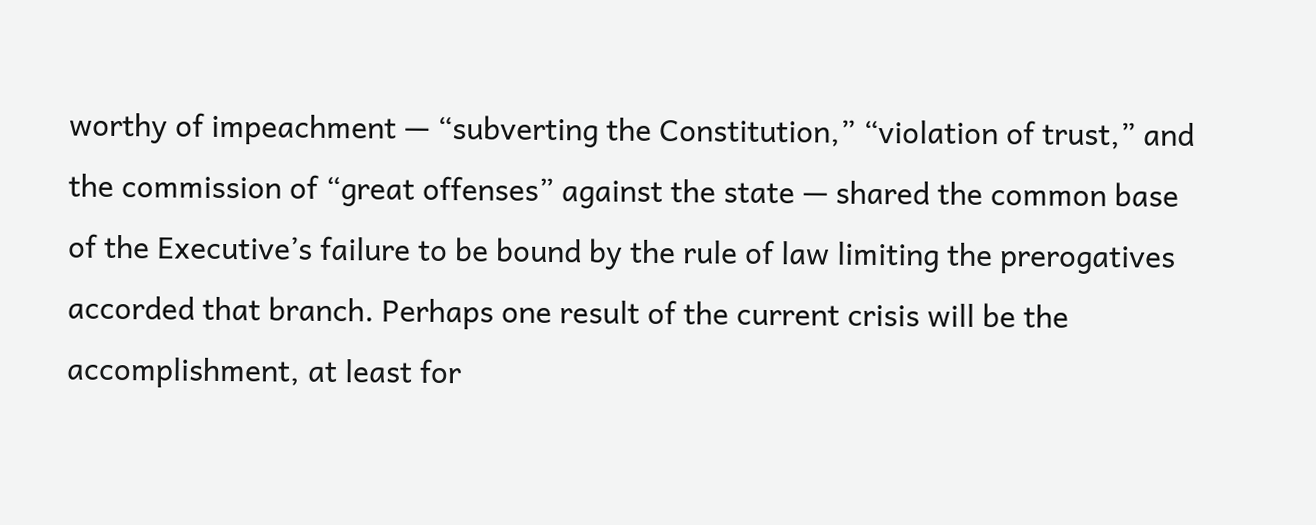worthy of impeachment — “subverting the Constitution,” “violation of trust,” and the commission of “great offenses” against the state — shared the common base of the Executive’s failure to be bound by the rule of law limiting the prerogatives accorded that branch. Perhaps one result of the current crisis will be the accomplishment, at least for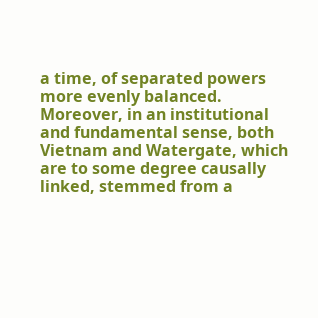a time, of separated powers more evenly balanced. Moreover, in an institutional and fundamental sense, both Vietnam and Watergate, which are to some degree causally linked, stemmed from a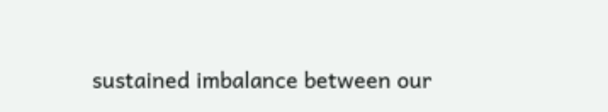sustained imbalance between our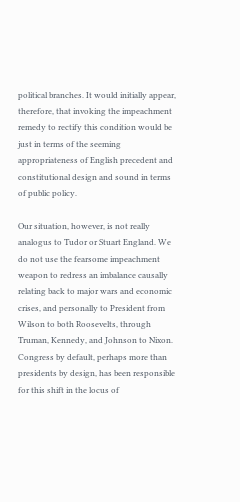political branches. It would initially appear, therefore, that invoking the impeachment remedy to rectify this condition would be just in terms of the seeming appropriateness of English precedent and constitutional design and sound in terms of public policy.

Our situation, however, is not really analogus to Tudor or Stuart England. We do not use the fearsome impeachment weapon to redress an imbalance causally relating back to major wars and economic crises, and personally to President from Wilson to both Roosevelts, through Truman, Kennedy, and Johnson to Nixon. Congress by default, perhaps more than presidents by design, has been responsible for this shift in the locus of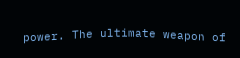power. The ultimate weapon of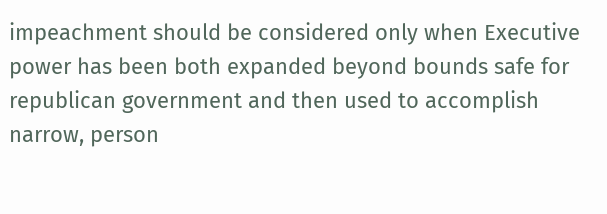impeachment should be considered only when Executive power has been both expanded beyond bounds safe for republican government and then used to accomplish narrow, person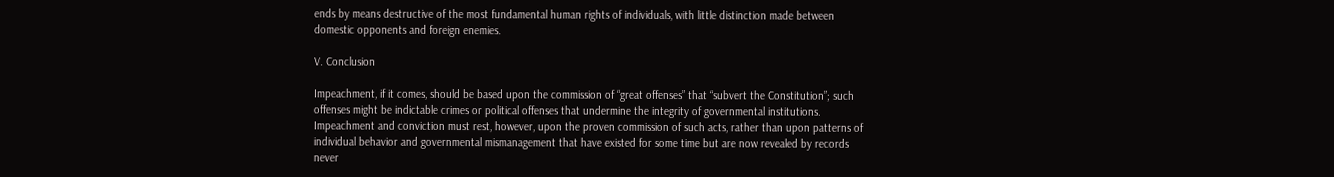ends by means destructive of the most fundamental human rights of individuals, with little distinction made between domestic opponents and foreign enemies.

V. Conclusion

Impeachment, if it comes, should be based upon the commission of “great offenses” that “subvert the Constitution”; such offenses might be indictable crimes or political offenses that undermine the integrity of governmental institutions. Impeachment and conviction must rest, however, upon the proven commission of such acts, rather than upon patterns of individual behavior and governmental mismanagement that have existed for some time but are now revealed by records never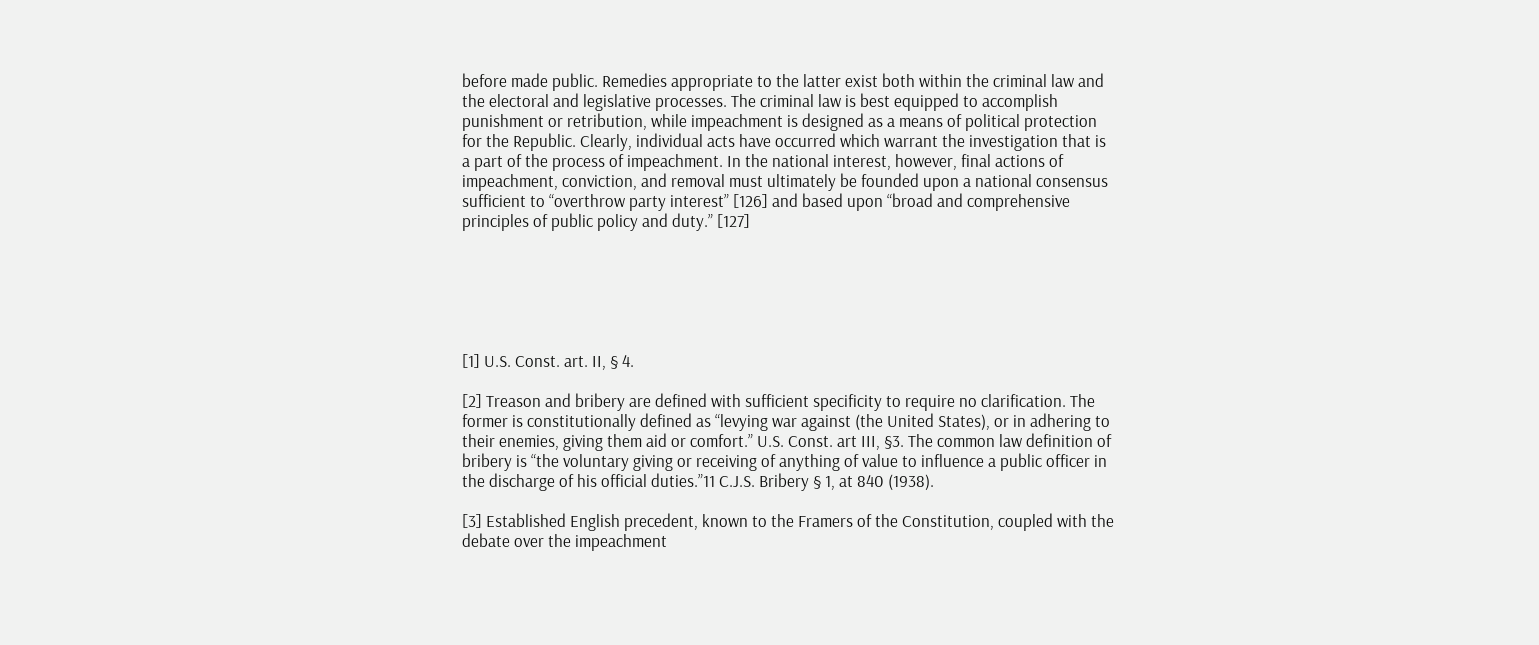before made public. Remedies appropriate to the latter exist both within the criminal law and the electoral and legislative processes. The criminal law is best equipped to accomplish punishment or retribution, while impeachment is designed as a means of political protection for the Republic. Clearly, individual acts have occurred which warrant the investigation that is a part of the process of impeachment. In the national interest, however, final actions of impeachment, conviction, and removal must ultimately be founded upon a national consensus sufficient to “overthrow party interest” [126] and based upon “broad and comprehensive principles of public policy and duty.” [127]






[1] U.S. Const. art. II, § 4.

[2] Treason and bribery are defined with sufficient specificity to require no clarification. The former is constitutionally defined as “levying war against (the United States), or in adhering to their enemies, giving them aid or comfort.” U.S. Const. art III, §3. The common law definition of bribery is “the voluntary giving or receiving of anything of value to influence a public officer in the discharge of his official duties.”11 C.J.S. Bribery § 1, at 840 (1938).

[3] Established English precedent, known to the Framers of the Constitution, coupled with the debate over the impeachment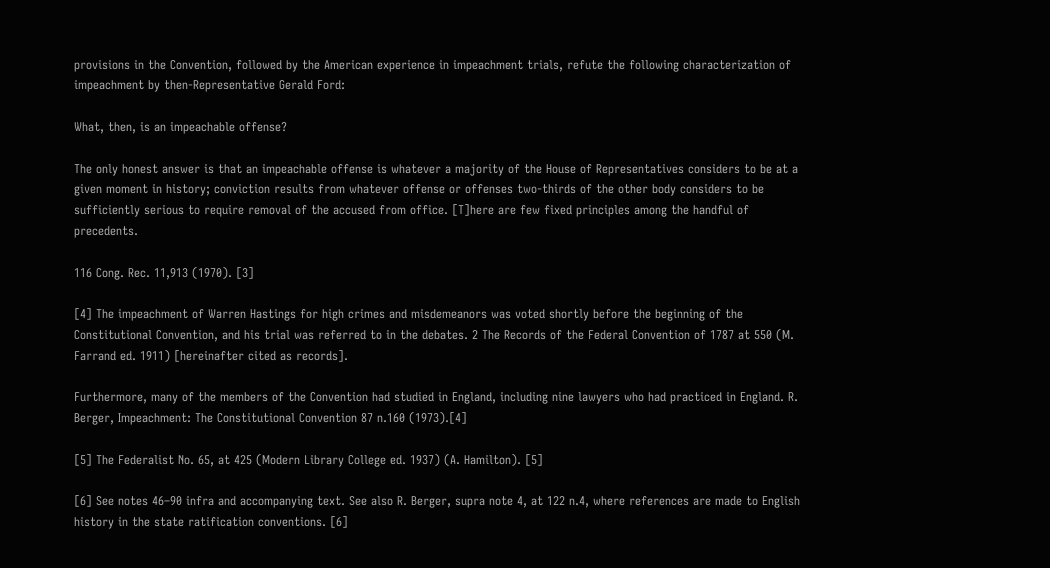provisions in the Convention, followed by the American experience in impeachment trials, refute the following characterization of impeachment by then-Representative Gerald Ford:

What, then, is an impeachable offense?

The only honest answer is that an impeachable offense is whatever a majority of the House of Representatives considers to be at a given moment in history; conviction results from whatever offense or offenses two-thirds of the other body considers to be sufficiently serious to require removal of the accused from office. [T]here are few fixed principles among the handful of precedents.

116 Cong. Rec. 11,913 (1970). [3]

[4] The impeachment of Warren Hastings for high crimes and misdemeanors was voted shortly before the beginning of the Constitutional Convention, and his trial was referred to in the debates. 2 The Records of the Federal Convention of 1787 at 550 (M. Farrand ed. 1911) [hereinafter cited as records].

Furthermore, many of the members of the Convention had studied in England, including nine lawyers who had practiced in England. R. Berger, Impeachment: The Constitutional Convention 87 n.160 (1973).[4]

[5] The Federalist No. 65, at 425 (Modern Library College ed. 1937) (A. Hamilton). [5]

[6] See notes 46–90 infra and accompanying text. See also R. Berger, supra note 4, at 122 n.4, where references are made to English history in the state ratification conventions. [6]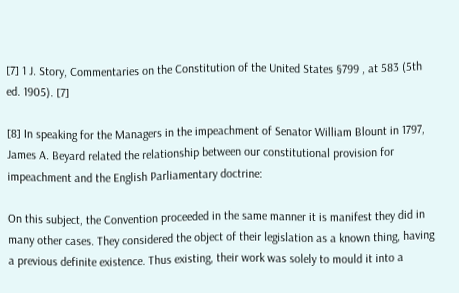[7] 1 J. Story, Commentaries on the Constitution of the United States §799 , at 583 (5th ed. 1905). [7]

[8] In speaking for the Managers in the impeachment of Senator William Blount in 1797, James A. Beyard related the relationship between our constitutional provision for impeachment and the English Parliamentary doctrine:

On this subject, the Convention proceeded in the same manner it is manifest they did in many other cases. They considered the object of their legislation as a known thing, having a previous definite existence. Thus existing, their work was solely to mould it into a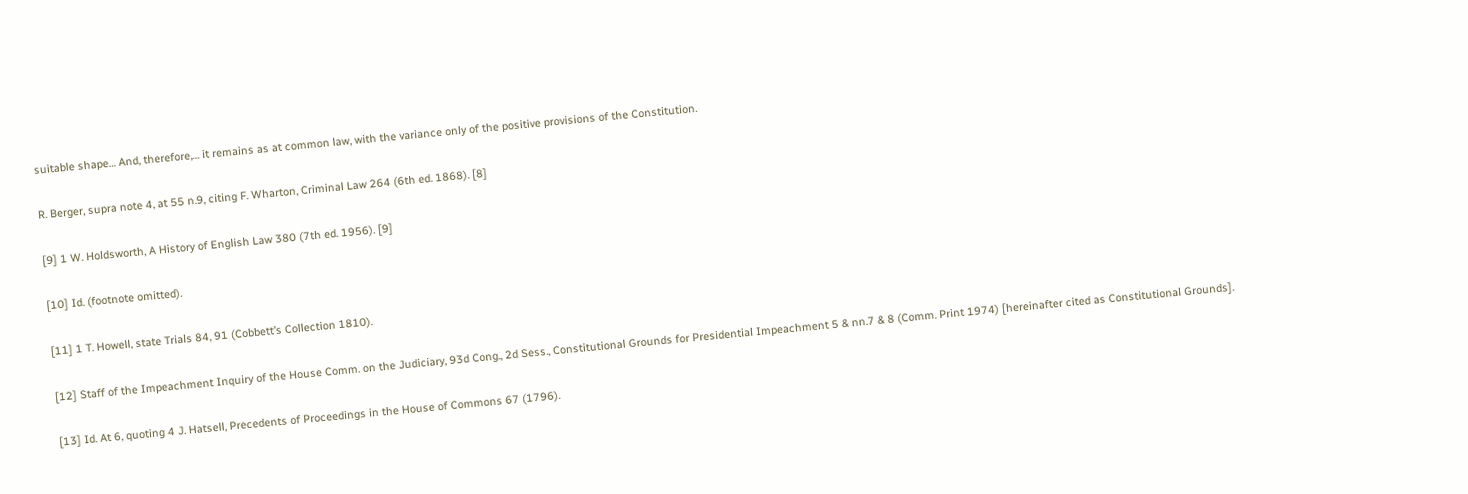suitable shape… And, therefore,… it remains as at common law, with the variance only of the positive provisions of the Constitution.

R. Berger, supra note 4, at 55 n.9, citing F. Wharton, Criminal Law 264 (6th ed. 1868). [8]

[9] 1 W. Holdsworth, A History of English Law 380 (7th ed. 1956). [9]

[10] Id. (footnote omitted).

[11] 1 T. Howell, state Trials 84, 91 (Cobbett’s Collection 1810).

[12] Staff of the Impeachment Inquiry of the House Comm. on the Judiciary, 93d Cong., 2d Sess., Constitutional Grounds for Presidential Impeachment 5 & nn.7 & 8 (Comm. Print 1974) [hereinafter cited as Constitutional Grounds].

[13] Id. At 6, quoting 4 J. Hatsell, Precedents of Proceedings in the House of Commons 67 (1796).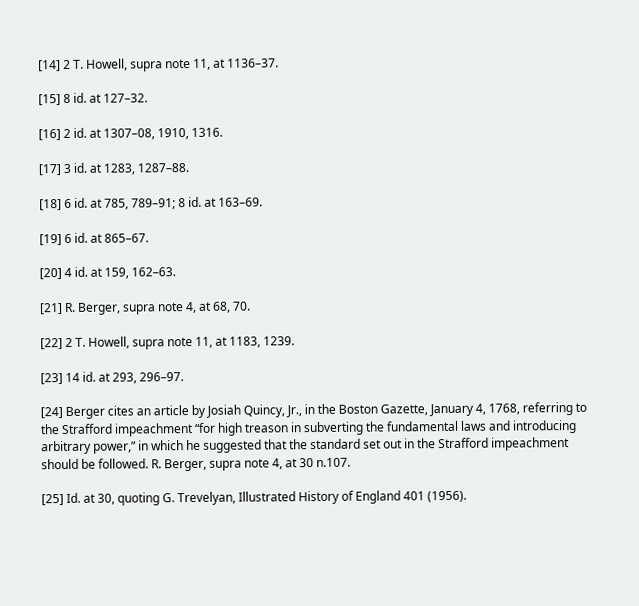[14] 2 T. Howell, supra note 11, at 1136–37.

[15] 8 id. at 127–32.

[16] 2 id. at 1307–08, 1910, 1316.

[17] 3 id. at 1283, 1287–88.

[18] 6 id. at 785, 789–91; 8 id. at 163–69.

[19] 6 id. at 865–67.

[20] 4 id. at 159, 162–63.

[21] R. Berger, supra note 4, at 68, 70.

[22] 2 T. Howell, supra note 11, at 1183, 1239.

[23] 14 id. at 293, 296–97.

[24] Berger cites an article by Josiah Quincy, Jr., in the Boston Gazette, January 4, 1768, referring to the Strafford impeachment “for high treason in subverting the fundamental laws and introducing arbitrary power,” in which he suggested that the standard set out in the Strafford impeachment should be followed. R. Berger, supra note 4, at 30 n.107.

[25] Id. at 30, quoting G. Trevelyan, Illustrated History of England 401 (1956).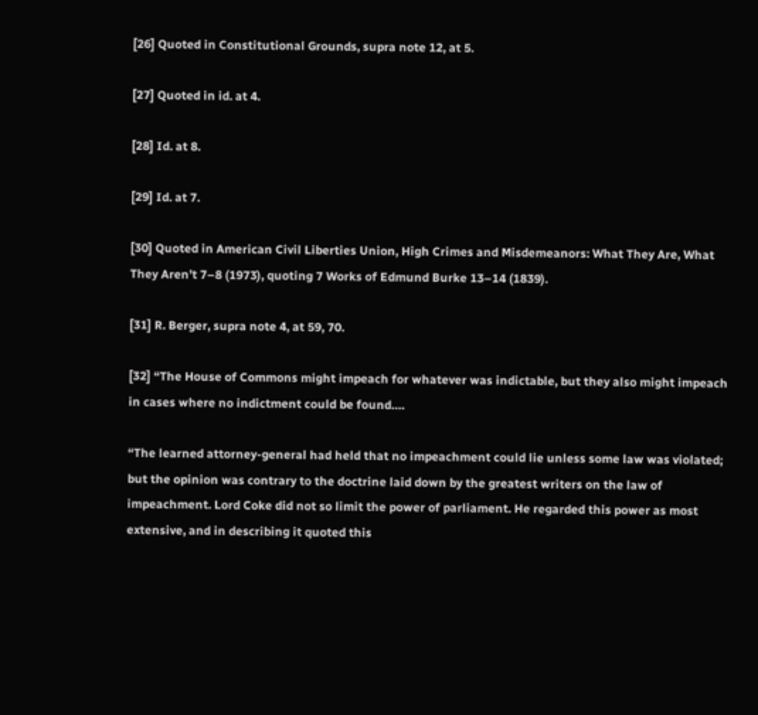[26] Quoted in Constitutional Grounds, supra note 12, at 5.

[27] Quoted in id. at 4.

[28] Id. at 8.

[29] Id. at 7.

[30] Quoted in American Civil Liberties Union, High Crimes and Misdemeanors: What They Are, What They Aren’t 7–8 (1973), quoting 7 Works of Edmund Burke 13–14 (1839).

[31] R. Berger, supra note 4, at 59, 70.

[32] “The House of Commons might impeach for whatever was indictable, but they also might impeach in cases where no indictment could be found….

“The learned attorney-general had held that no impeachment could lie unless some law was violated; but the opinion was contrary to the doctrine laid down by the greatest writers on the law of impeachment. Lord Coke did not so limit the power of parliament. He regarded this power as most extensive, and in describing it quoted this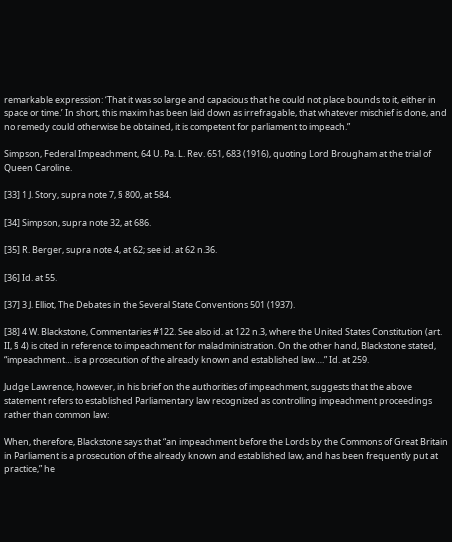remarkable expression: ‘That it was so large and capacious that he could not place bounds to it, either in space or time.’ In short, this maxim has been laid down as irrefragable, that whatever mischief is done, and no remedy could otherwise be obtained, it is competent for parliament to impeach.”

Simpson, Federal Impeachment, 64 U. Pa. L. Rev. 651, 683 (1916), quoting Lord Brougham at the trial of Queen Caroline.

[33] 1 J. Story, supra note 7, § 800, at 584.

[34] Simpson, supra note 32, at 686.

[35] R. Berger, supra note 4, at 62; see id. at 62 n.36.

[36] Id. at 55.

[37] 3 J. Elliot, The Debates in the Several State Conventions 501 (1937).

[38] 4 W. Blackstone, Commentaries #122. See also id. at 122 n.3, where the United States Constitution (art. II, § 4) is cited in reference to impeachment for maladministration. On the other hand, Blackstone stated, “impeachment… is a prosecution of the already known and established law….” Id. at 259.

Judge Lawrence, however, in his brief on the authorities of impeachment, suggests that the above statement refers to established Parliamentary law recognized as controlling impeachment proceedings rather than common law:

When, therefore, Blackstone says that “an impeachment before the Lords by the Commons of Great Britain in Parliament is a prosecution of the already known and established law, and has been frequently put at practice,” he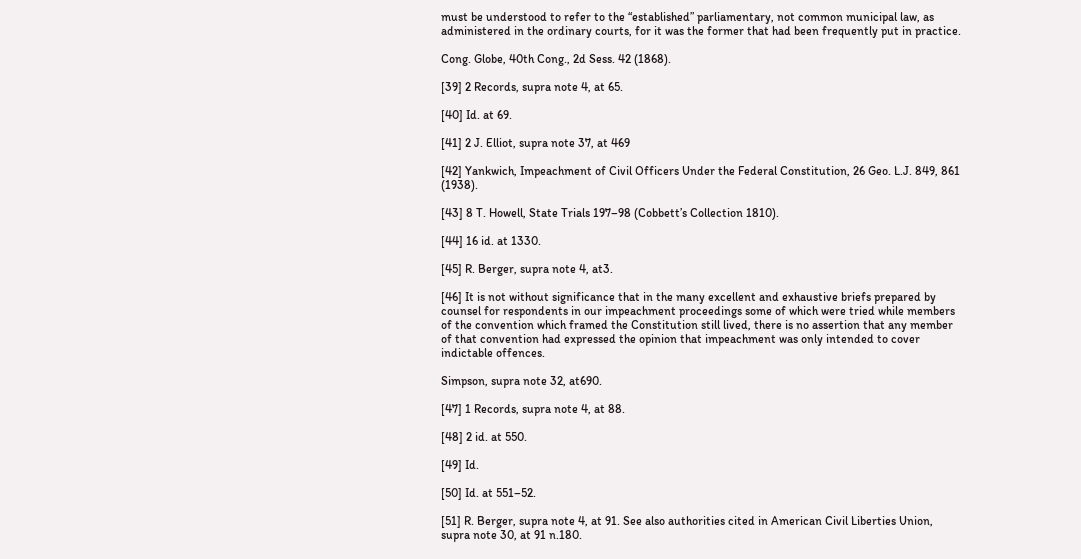must be understood to refer to the “established” parliamentary, not common municipal law, as administered in the ordinary courts, for it was the former that had been frequently put in practice.

Cong. Globe, 40th Cong., 2d Sess. 42 (1868).

[39] 2 Records, supra note 4, at 65.

[40] Id. at 69.

[41] 2 J. Elliot, supra note 37, at 469

[42] Yankwich, Impeachment of Civil Officers Under the Federal Constitution, 26 Geo. L.J. 849, 861 (1938).

[43] 8 T. Howell, State Trials 197–98 (Cobbett’s Collection 1810).

[44] 16 id. at 1330.

[45] R. Berger, supra note 4, at3.

[46] It is not without significance that in the many excellent and exhaustive briefs prepared by counsel for respondents in our impeachment proceedings some of which were tried while members of the convention which framed the Constitution still lived, there is no assertion that any member of that convention had expressed the opinion that impeachment was only intended to cover indictable offences.

Simpson, supra note 32, at690.

[47] 1 Records, supra note 4, at 88.

[48] 2 id. at 550.

[49] Id.

[50] Id. at 551–52.

[51] R. Berger, supra note 4, at 91. See also authorities cited in American Civil Liberties Union, supra note 30, at 91 n.180.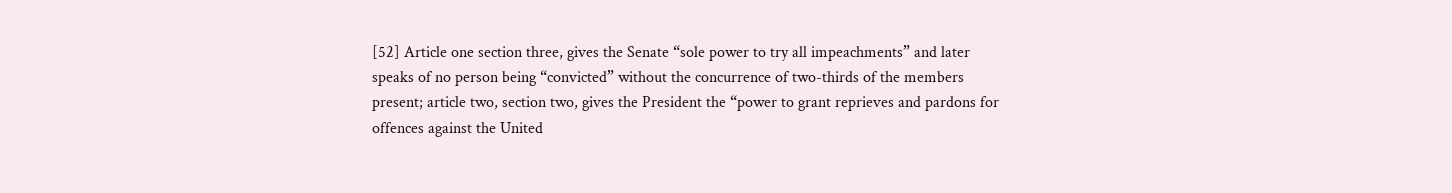[52] Article one section three, gives the Senate “sole power to try all impeachments” and later speaks of no person being “convicted” without the concurrence of two-thirds of the members present; article two, section two, gives the President the “power to grant reprieves and pardons for offences against the United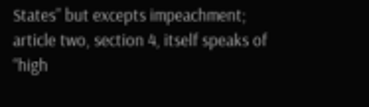States” but excepts impeachment; article two, section 4, itself speaks of “high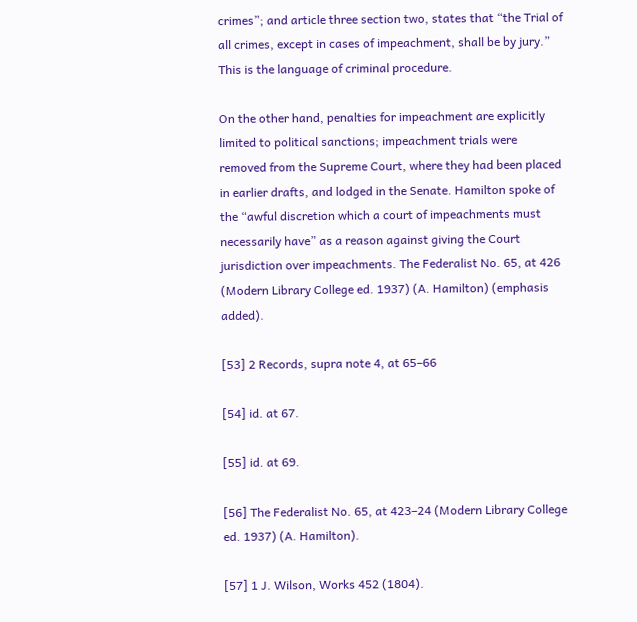crimes”; and article three section two, states that “the Trial of all crimes, except in cases of impeachment, shall be by jury.” This is the language of criminal procedure.

On the other hand, penalties for impeachment are explicitly limited to political sanctions; impeachment trials were removed from the Supreme Court, where they had been placed in earlier drafts, and lodged in the Senate. Hamilton spoke of the “awful discretion which a court of impeachments must necessarily have” as a reason against giving the Court jurisdiction over impeachments. The Federalist No. 65, at 426 (Modern Library College ed. 1937) (A. Hamilton) (emphasis added).

[53] 2 Records, supra note 4, at 65–66

[54] id. at 67.

[55] id. at 69.

[56] The Federalist No. 65, at 423–24 (Modern Library College ed. 1937) (A. Hamilton).

[57] 1 J. Wilson, Works 452 (1804).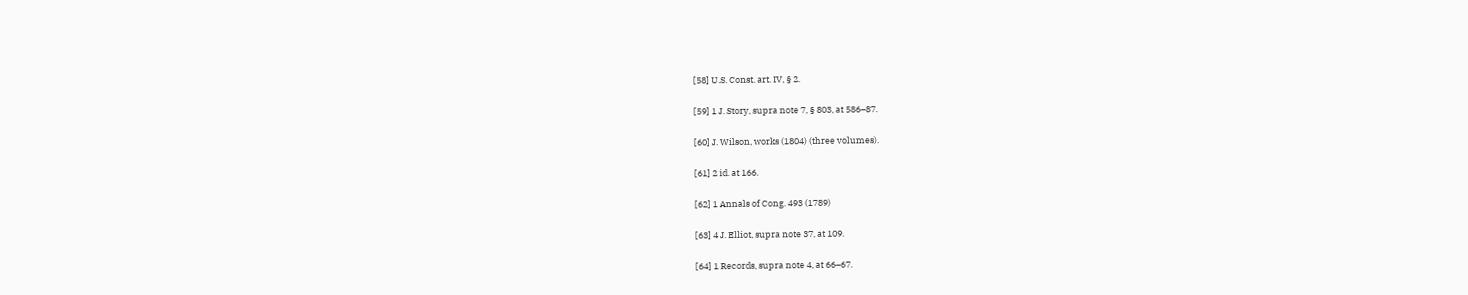[58] U.S. Const. art. IV, § 2.

[59] 1 J. Story, supra note 7, § 803, at 586–87.

[60] J. Wilson, works (1804) (three volumes).

[61] 2 id. at 166.

[62] 1 Annals of Cong. 493 (1789)

[63] 4 J. Elliot, supra note 37, at 109.

[64] 1 Records, supra note 4, at 66–67.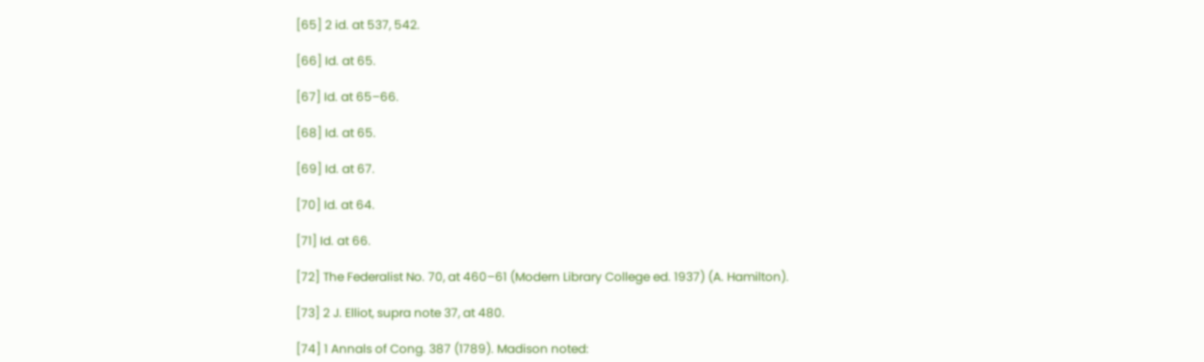[65] 2 id. at 537, 542.

[66] Id. at 65.

[67] Id. at 65–66.

[68] Id. at 65.

[69] Id. at 67.

[70] Id. at 64.

[71] Id. at 66.

[72] The Federalist No. 70, at 460–61 (Modern Library College ed. 1937) (A. Hamilton).

[73] 2 J. Elliot, supra note 37, at 480.

[74] 1 Annals of Cong. 387 (1789). Madison noted: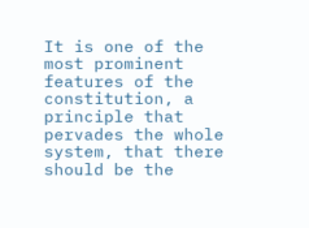It is one of the most prominent features of the constitution, a principle that pervades the whole system, that there should be the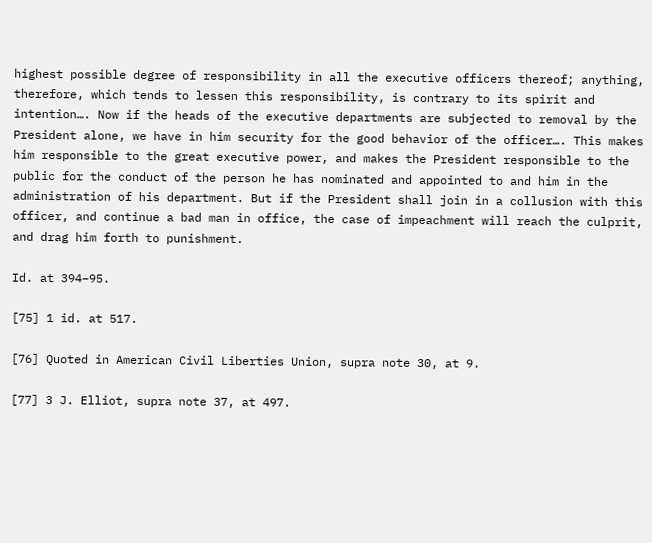highest possible degree of responsibility in all the executive officers thereof; anything, therefore, which tends to lessen this responsibility, is contrary to its spirit and intention…. Now if the heads of the executive departments are subjected to removal by the President alone, we have in him security for the good behavior of the officer…. This makes him responsible to the great executive power, and makes the President responsible to the public for the conduct of the person he has nominated and appointed to and him in the administration of his department. But if the President shall join in a collusion with this officer, and continue a bad man in office, the case of impeachment will reach the culprit, and drag him forth to punishment.

Id. at 394–95.

[75] 1 id. at 517.

[76] Quoted in American Civil Liberties Union, supra note 30, at 9.

[77] 3 J. Elliot, supra note 37, at 497.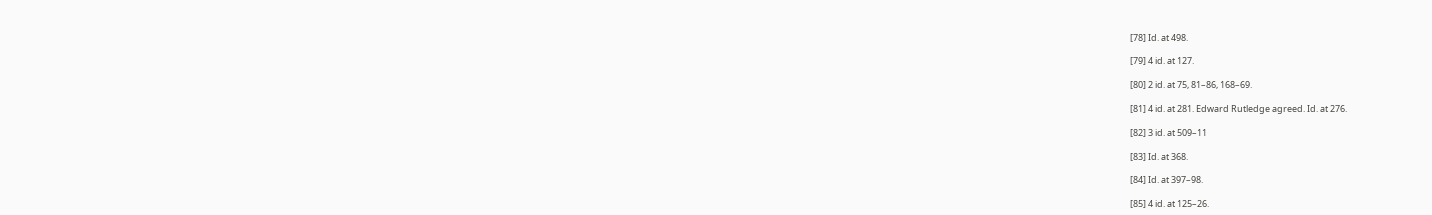[78] Id. at 498.

[79] 4 id. at 127.

[80] 2 id. at 75, 81–86, 168–69.

[81] 4 id. at 281. Edward Rutledge agreed. Id. at 276.

[82] 3 id. at 509–11

[83] Id. at 368.

[84] Id. at 397–98.

[85] 4 id. at 125–26.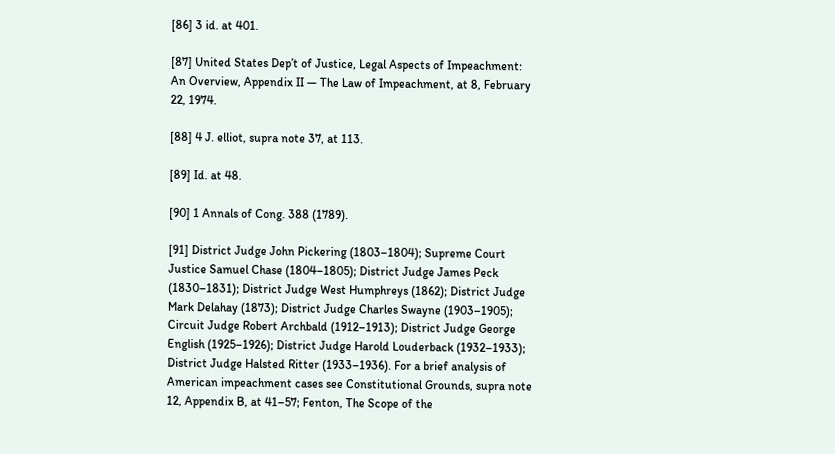[86] 3 id. at 401.

[87] United States Dep’t of Justice, Legal Aspects of Impeachment: An Overview, Appendix II — The Law of Impeachment, at 8, February 22, 1974.

[88] 4 J. elliot, supra note 37, at 113.

[89] Id. at 48.

[90] 1 Annals of Cong. 388 (1789).

[91] District Judge John Pickering (1803–1804); Supreme Court Justice Samuel Chase (1804–1805); District Judge James Peck (1830–1831); District Judge West Humphreys (1862); District Judge Mark Delahay (1873); District Judge Charles Swayne (1903–1905); Circuit Judge Robert Archbald (1912–1913); District Judge George English (1925–1926); District Judge Harold Louderback (1932–1933); District Judge Halsted Ritter (1933–1936). For a brief analysis of American impeachment cases see Constitutional Grounds, supra note 12, Appendix B, at 41–57; Fenton, The Scope of the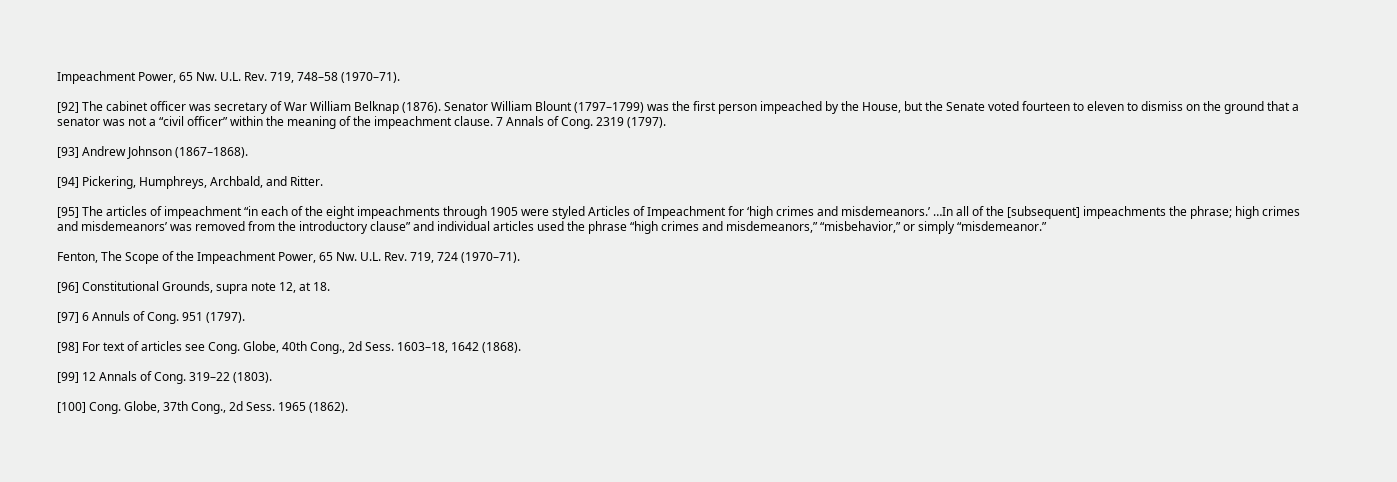Impeachment Power, 65 Nw. U.L. Rev. 719, 748–58 (1970–71).

[92] The cabinet officer was secretary of War William Belknap (1876). Senator William Blount (1797–1799) was the first person impeached by the House, but the Senate voted fourteen to eleven to dismiss on the ground that a senator was not a “civil officer” within the meaning of the impeachment clause. 7 Annals of Cong. 2319 (1797).

[93] Andrew Johnson (1867–1868).

[94] Pickering, Humphreys, Archbald, and Ritter.

[95] The articles of impeachment “in each of the eight impeachments through 1905 were styled Articles of Impeachment for ‘high crimes and misdemeanors.’ …In all of the [subsequent] impeachments the phrase; high crimes and misdemeanors’ was removed from the introductory clause” and individual articles used the phrase “high crimes and misdemeanors,” “misbehavior,” or simply “misdemeanor.”

Fenton, The Scope of the Impeachment Power, 65 Nw. U.L. Rev. 719, 724 (1970–71).

[96] Constitutional Grounds, supra note 12, at 18.

[97] 6 Annuls of Cong. 951 (1797).

[98] For text of articles see Cong. Globe, 40th Cong., 2d Sess. 1603–18, 1642 (1868).

[99] 12 Annals of Cong. 319–22 (1803).

[100] Cong. Globe, 37th Cong., 2d Sess. 1965 (1862).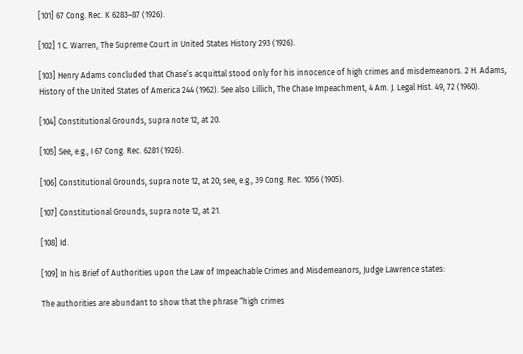[101] 67 Cong. Rec. K 6283–87 (1926).

[102] 1 C. Warren, The Supreme Court in United States History 293 (1926).

[103] Henry Adams concluded that Chase’s acquittal stood only for his innocence of high crimes and misdemeanors. 2 H. Adams, History of the United States of America 244 (1962). See also Lillich, The Chase Impeachment, 4 Am. J. Legal Hist. 49, 72 (1960).

[104] Constitutional Grounds, supra note 12, at 20.

[105] See, e.g., I 67 Cong. Rec. 6281 (1926).

[106] Constitutional Grounds, supra note 12, at 20; see, e.g., 39 Cong. Rec. 1056 (1905).

[107] Constitutional Grounds, supra note 12, at 21.

[108] Id.

[109] In his Brief of Authorities upon the Law of Impeachable Crimes and Misdemeanors, Judge Lawrence states:

The authorities are abundant to show that the phrase “high crimes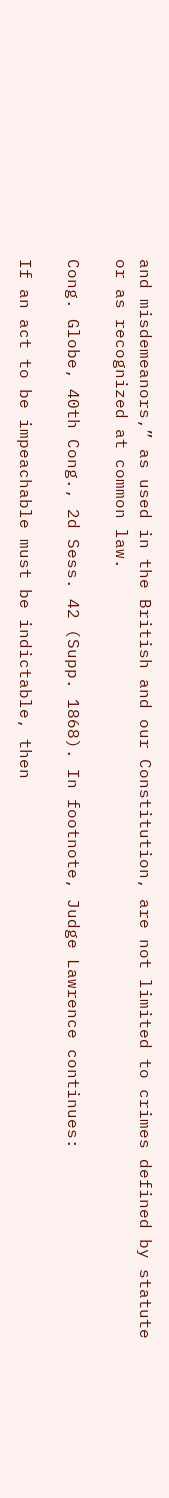and misdemeanors,” as used in the British and our Constitution, are not limited to crimes defined by statute or as recognized at common law.

Cong. Globe, 40th Cong., 2d Sess. 42 (Supp. 1868). In footnote, Judge Lawrence continues:

If an act to be impeachable must be indictable, then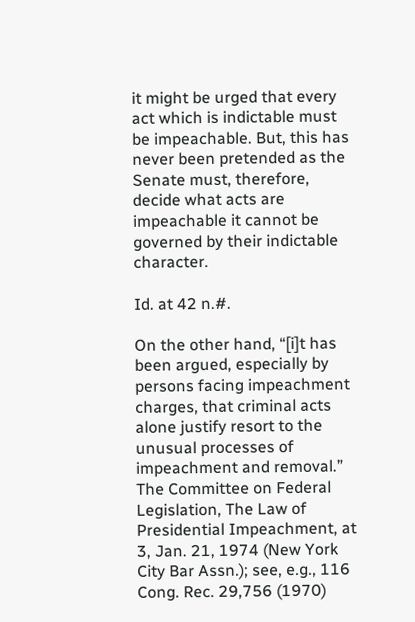it might be urged that every act which is indictable must be impeachable. But, this has never been pretended as the Senate must, therefore, decide what acts are impeachable it cannot be governed by their indictable character.

Id. at 42 n.#.

On the other hand, “[i]t has been argued, especially by persons facing impeachment charges, that criminal acts alone justify resort to the unusual processes of impeachment and removal.” The Committee on Federal Legislation, The Law of Presidential Impeachment, at 3, Jan. 21, 1974 (New York City Bar Assn.); see, e.g., 116 Cong. Rec. 29,756 (1970)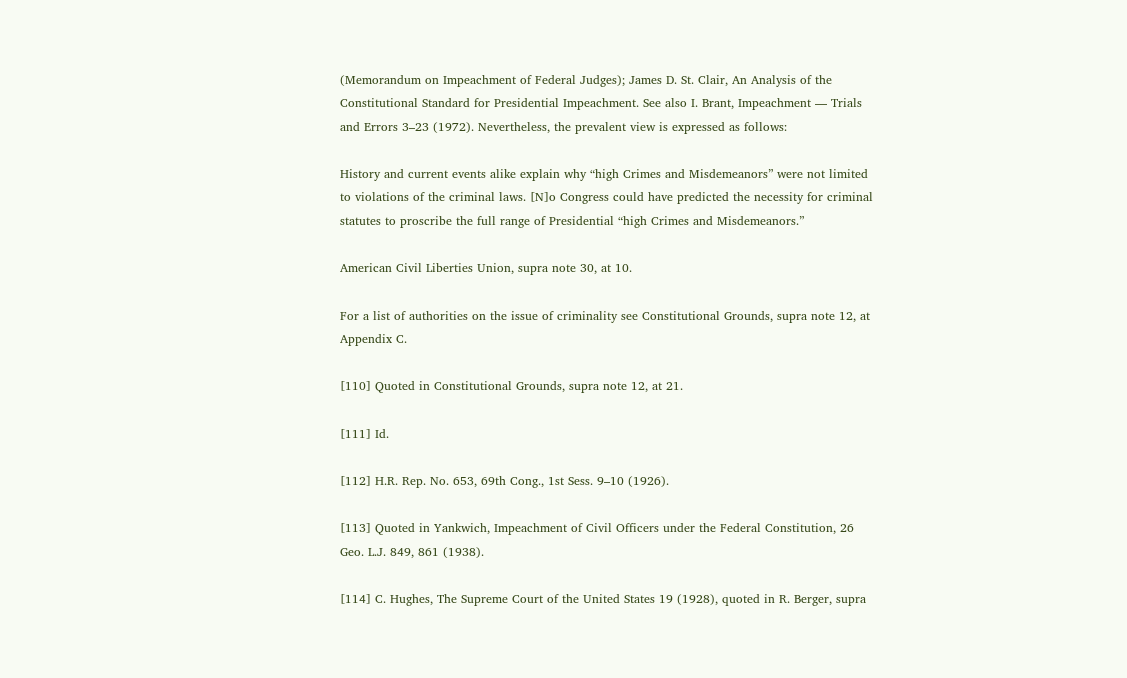(Memorandum on Impeachment of Federal Judges); James D. St. Clair, An Analysis of the Constitutional Standard for Presidential Impeachment. See also I. Brant, Impeachment — Trials and Errors 3–23 (1972). Nevertheless, the prevalent view is expressed as follows:

History and current events alike explain why “high Crimes and Misdemeanors” were not limited to violations of the criminal laws. [N]o Congress could have predicted the necessity for criminal statutes to proscribe the full range of Presidential “high Crimes and Misdemeanors.”

American Civil Liberties Union, supra note 30, at 10.

For a list of authorities on the issue of criminality see Constitutional Grounds, supra note 12, at Appendix C.

[110] Quoted in Constitutional Grounds, supra note 12, at 21.

[111] Id.

[112] H.R. Rep. No. 653, 69th Cong., 1st Sess. 9–10 (1926).

[113] Quoted in Yankwich, Impeachment of Civil Officers under the Federal Constitution, 26 Geo. L.J. 849, 861 (1938).

[114] C. Hughes, The Supreme Court of the United States 19 (1928), quoted in R. Berger, supra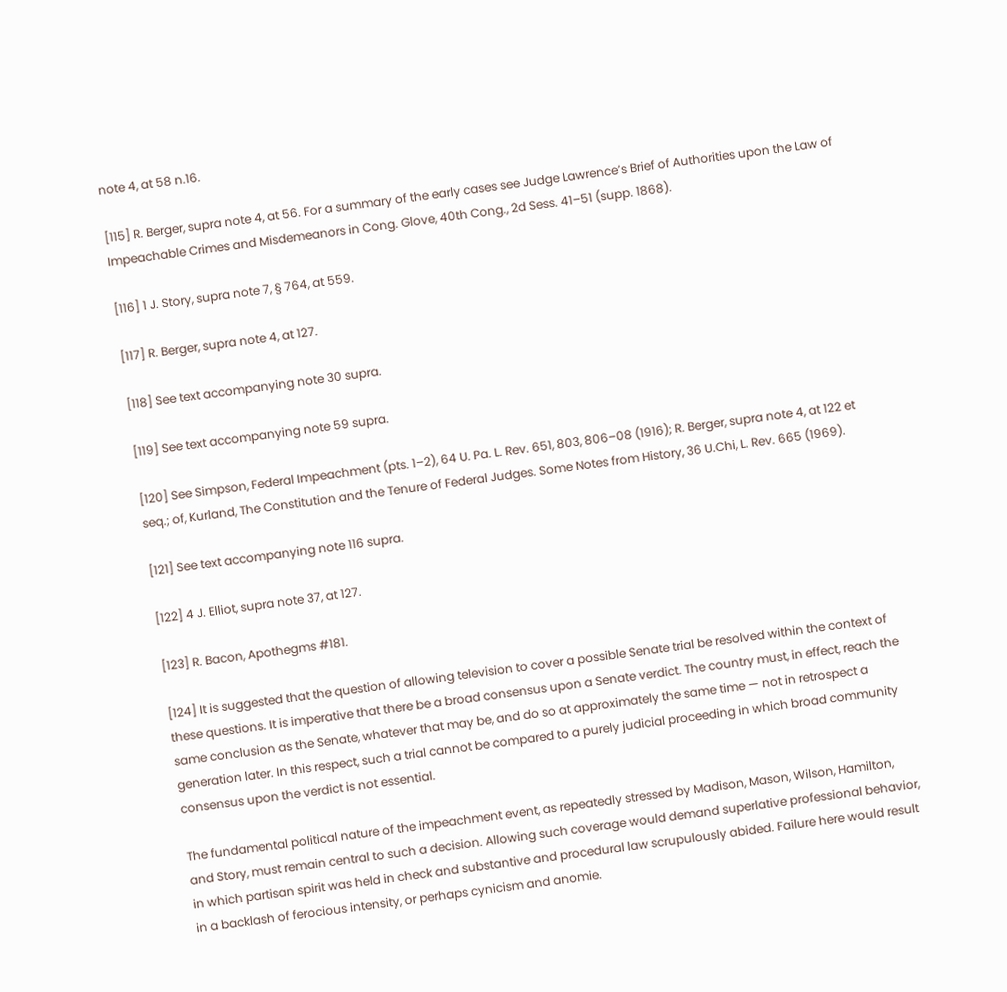note 4, at 58 n.16.

[115] R. Berger, supra note 4, at 56. For a summary of the early cases see Judge Lawrence’s Brief of Authorities upon the Law of Impeachable Crimes and Misdemeanors in Cong. Glove, 40th Cong., 2d Sess. 41–51 (supp. 1868).

[116] 1 J. Story, supra note 7, § 764, at 559.

[117] R. Berger, supra note 4, at 127.

[118] See text accompanying note 30 supra.

[119] See text accompanying note 59 supra.

[120] See Simpson, Federal Impeachment (pts. 1–2), 64 U. Pa. L. Rev. 651, 803, 806–08 (1916); R. Berger, supra note 4, at 122 et seq.; of, Kurland, The Constitution and the Tenure of Federal Judges. Some Notes from History, 36 U.Chi, L. Rev. 665 (1969).

[121] See text accompanying note 116 supra.

[122] 4 J. Elliot, supra note 37, at 127.

[123] R. Bacon, Apothegms #181.

[124] It is suggested that the question of allowing television to cover a possible Senate trial be resolved within the context of these questions. It is imperative that there be a broad consensus upon a Senate verdict. The country must, in effect, reach the same conclusion as the Senate, whatever that may be, and do so at approximately the same time — not in retrospect a generation later. In this respect, such a trial cannot be compared to a purely judicial proceeding in which broad community consensus upon the verdict is not essential.

The fundamental political nature of the impeachment event, as repeatedly stressed by Madison, Mason, Wilson, Hamilton, and Story, must remain central to such a decision. Allowing such coverage would demand superlative professional behavior, in which partisan spirit was held in check and substantive and procedural law scrupulously abided. Failure here would result in a backlash of ferocious intensity, or perhaps cynicism and anomie.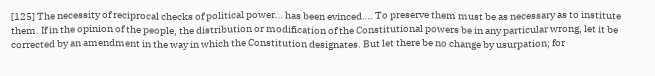[125] The necessity of reciprocal checks of political power… has been evinced…. To preserve them must be as necessary as to institute them. If in the opinion of the people, the distribution or modification of the Constitutional powers be in any particular wrong, let it be corrected by an amendment in the way in which the Constitution designates. But let there be no change by usurpation; for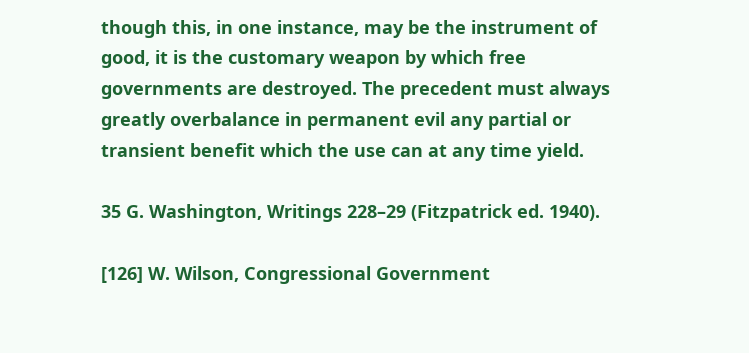though this, in one instance, may be the instrument of good, it is the customary weapon by which free governments are destroyed. The precedent must always greatly overbalance in permanent evil any partial or transient benefit which the use can at any time yield.

35 G. Washington, Writings 228–29 (Fitzpatrick ed. 1940).

[126] W. Wilson, Congressional Government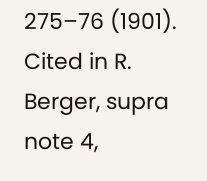275–76 (1901). Cited in R. Berger, supra note 4,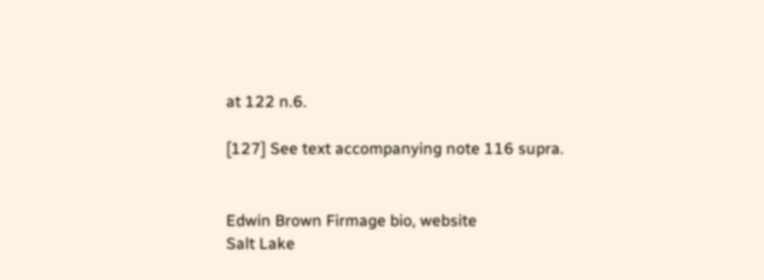at 122 n.6.

[127] See text accompanying note 116 supra.


Edwin Brown Firmage bio, website
Salt Lake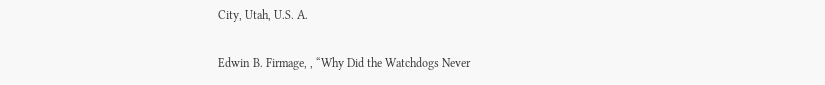City, Utah, U.S. A.

Edwin B. Firmage, , “Why Did the Watchdogs Never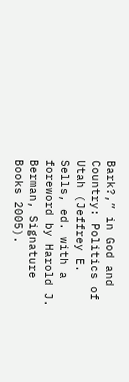Bark?,” in God and Country: Politics of Utah (Jeffrey E. Sells, ed. with a foreword by Harold J. Berman, Signature Books 2005).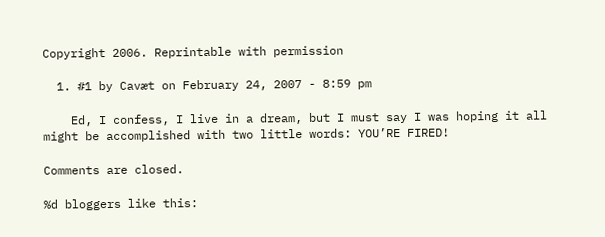Copyright 2006. Reprintable with permission

  1. #1 by Cavæt on February 24, 2007 - 8:59 pm

    Ed, I confess, I live in a dream, but I must say I was hoping it all might be accomplished with two little words: YOU’RE FIRED!

Comments are closed.

%d bloggers like this: